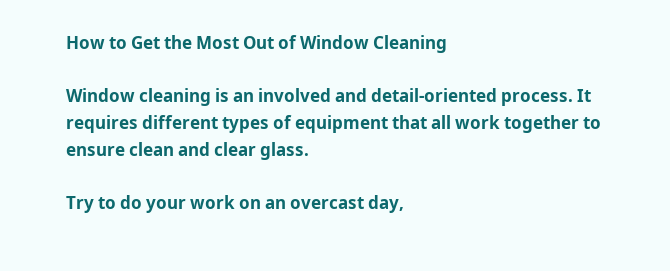How to Get the Most Out of Window Cleaning

Window cleaning is an involved and detail-oriented process. It requires different types of equipment that all work together to ensure clean and clear glass.

Try to do your work on an overcast day,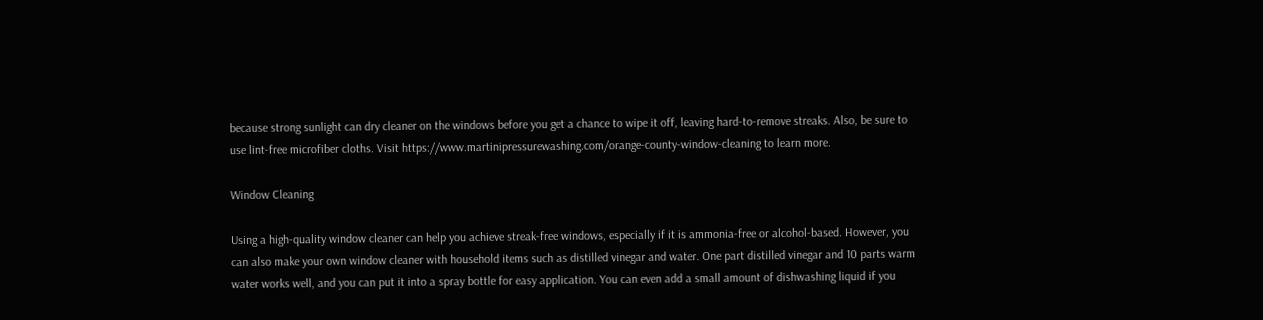because strong sunlight can dry cleaner on the windows before you get a chance to wipe it off, leaving hard-to-remove streaks. Also, be sure to use lint-free microfiber cloths. Visit https://www.martinipressurewashing.com/orange-county-window-cleaning to learn more.

Window Cleaning

Using a high-quality window cleaner can help you achieve streak-free windows, especially if it is ammonia-free or alcohol-based. However, you can also make your own window cleaner with household items such as distilled vinegar and water. One part distilled vinegar and 10 parts warm water works well, and you can put it into a spray bottle for easy application. You can even add a small amount of dishwashing liquid if you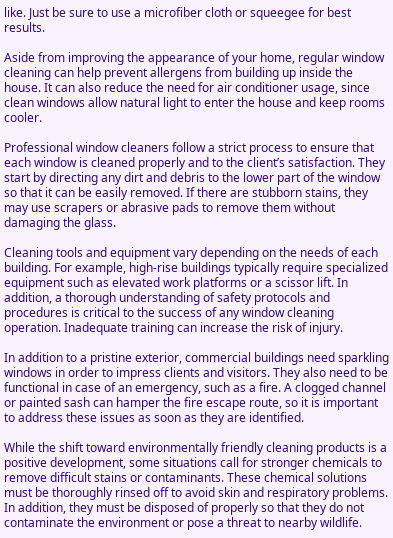like. Just be sure to use a microfiber cloth or squeegee for best results.

Aside from improving the appearance of your home, regular window cleaning can help prevent allergens from building up inside the house. It can also reduce the need for air conditioner usage, since clean windows allow natural light to enter the house and keep rooms cooler.

Professional window cleaners follow a strict process to ensure that each window is cleaned properly and to the client’s satisfaction. They start by directing any dirt and debris to the lower part of the window so that it can be easily removed. If there are stubborn stains, they may use scrapers or abrasive pads to remove them without damaging the glass.

Cleaning tools and equipment vary depending on the needs of each building. For example, high-rise buildings typically require specialized equipment such as elevated work platforms or a scissor lift. In addition, a thorough understanding of safety protocols and procedures is critical to the success of any window cleaning operation. Inadequate training can increase the risk of injury.

In addition to a pristine exterior, commercial buildings need sparkling windows in order to impress clients and visitors. They also need to be functional in case of an emergency, such as a fire. A clogged channel or painted sash can hamper the fire escape route, so it is important to address these issues as soon as they are identified.

While the shift toward environmentally friendly cleaning products is a positive development, some situations call for stronger chemicals to remove difficult stains or contaminants. These chemical solutions must be thoroughly rinsed off to avoid skin and respiratory problems. In addition, they must be disposed of properly so that they do not contaminate the environment or pose a threat to nearby wildlife.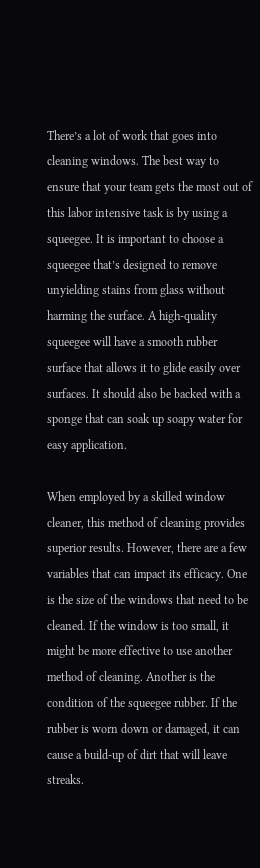There’s a lot of work that goes into cleaning windows. The best way to ensure that your team gets the most out of this labor intensive task is by using a squeegee. It is important to choose a squeegee that’s designed to remove unyielding stains from glass without harming the surface. A high-quality squeegee will have a smooth rubber surface that allows it to glide easily over surfaces. It should also be backed with a sponge that can soak up soapy water for easy application.

When employed by a skilled window cleaner, this method of cleaning provides superior results. However, there are a few variables that can impact its efficacy. One is the size of the windows that need to be cleaned. If the window is too small, it might be more effective to use another method of cleaning. Another is the condition of the squeegee rubber. If the rubber is worn down or damaged, it can cause a build-up of dirt that will leave streaks.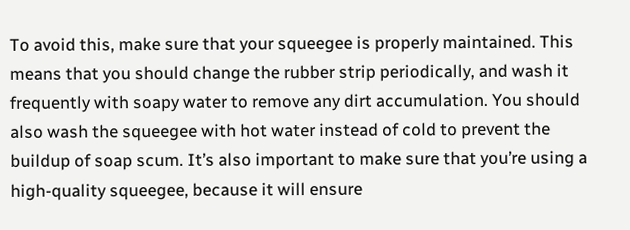To avoid this, make sure that your squeegee is properly maintained. This means that you should change the rubber strip periodically, and wash it frequently with soapy water to remove any dirt accumulation. You should also wash the squeegee with hot water instead of cold to prevent the buildup of soap scum. It’s also important to make sure that you’re using a high-quality squeegee, because it will ensure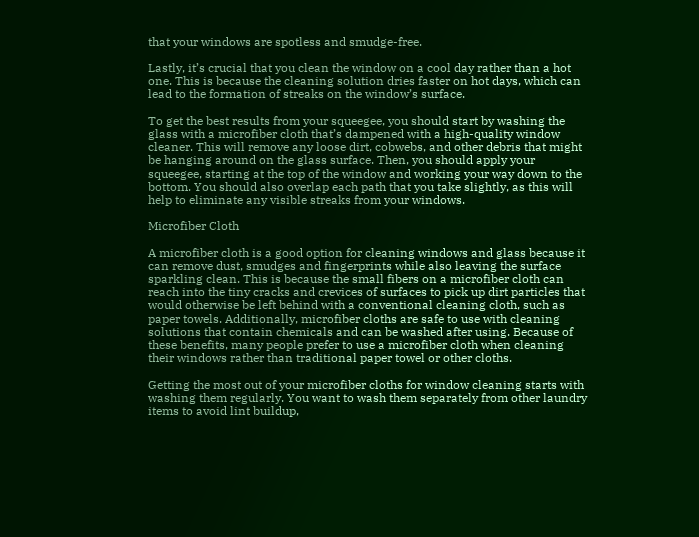that your windows are spotless and smudge-free.

Lastly, it’s crucial that you clean the window on a cool day rather than a hot one. This is because the cleaning solution dries faster on hot days, which can lead to the formation of streaks on the window’s surface.

To get the best results from your squeegee, you should start by washing the glass with a microfiber cloth that’s dampened with a high-quality window cleaner. This will remove any loose dirt, cobwebs, and other debris that might be hanging around on the glass surface. Then, you should apply your squeegee, starting at the top of the window and working your way down to the bottom. You should also overlap each path that you take slightly, as this will help to eliminate any visible streaks from your windows.

Microfiber Cloth

A microfiber cloth is a good option for cleaning windows and glass because it can remove dust, smudges and fingerprints while also leaving the surface sparkling clean. This is because the small fibers on a microfiber cloth can reach into the tiny cracks and crevices of surfaces to pick up dirt particles that would otherwise be left behind with a conventional cleaning cloth, such as paper towels. Additionally, microfiber cloths are safe to use with cleaning solutions that contain chemicals and can be washed after using. Because of these benefits, many people prefer to use a microfiber cloth when cleaning their windows rather than traditional paper towel or other cloths.

Getting the most out of your microfiber cloths for window cleaning starts with washing them regularly. You want to wash them separately from other laundry items to avoid lint buildup,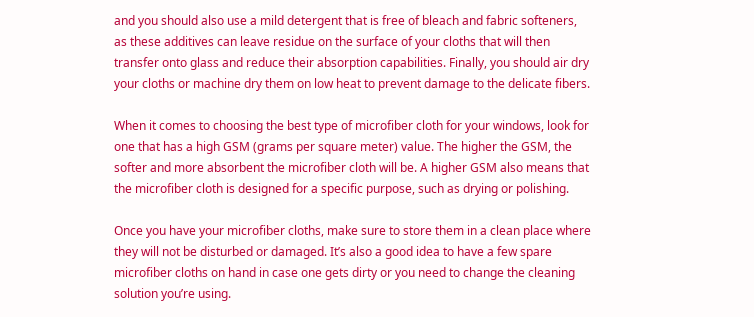and you should also use a mild detergent that is free of bleach and fabric softeners, as these additives can leave residue on the surface of your cloths that will then transfer onto glass and reduce their absorption capabilities. Finally, you should air dry your cloths or machine dry them on low heat to prevent damage to the delicate fibers.

When it comes to choosing the best type of microfiber cloth for your windows, look for one that has a high GSM (grams per square meter) value. The higher the GSM, the softer and more absorbent the microfiber cloth will be. A higher GSM also means that the microfiber cloth is designed for a specific purpose, such as drying or polishing.

Once you have your microfiber cloths, make sure to store them in a clean place where they will not be disturbed or damaged. It’s also a good idea to have a few spare microfiber cloths on hand in case one gets dirty or you need to change the cleaning solution you’re using.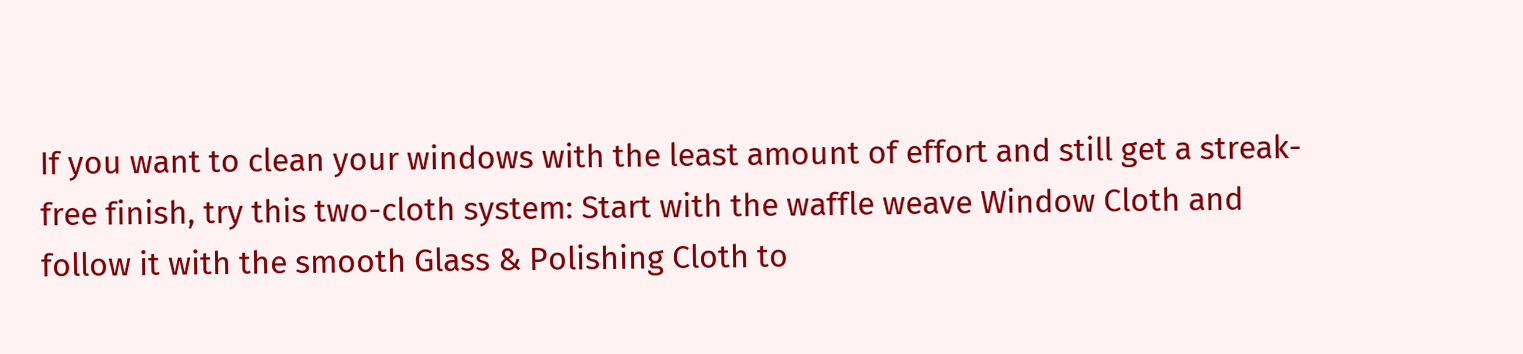If you want to clean your windows with the least amount of effort and still get a streak-free finish, try this two-cloth system: Start with the waffle weave Window Cloth and follow it with the smooth Glass & Polishing Cloth to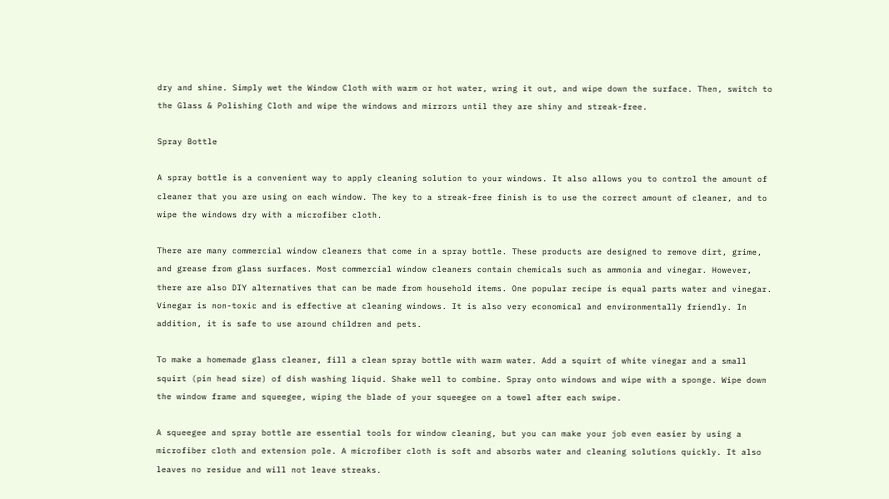dry and shine. Simply wet the Window Cloth with warm or hot water, wring it out, and wipe down the surface. Then, switch to the Glass & Polishing Cloth and wipe the windows and mirrors until they are shiny and streak-free.

Spray Bottle

A spray bottle is a convenient way to apply cleaning solution to your windows. It also allows you to control the amount of cleaner that you are using on each window. The key to a streak-free finish is to use the correct amount of cleaner, and to wipe the windows dry with a microfiber cloth.

There are many commercial window cleaners that come in a spray bottle. These products are designed to remove dirt, grime, and grease from glass surfaces. Most commercial window cleaners contain chemicals such as ammonia and vinegar. However, there are also DIY alternatives that can be made from household items. One popular recipe is equal parts water and vinegar. Vinegar is non-toxic and is effective at cleaning windows. It is also very economical and environmentally friendly. In addition, it is safe to use around children and pets.

To make a homemade glass cleaner, fill a clean spray bottle with warm water. Add a squirt of white vinegar and a small squirt (pin head size) of dish washing liquid. Shake well to combine. Spray onto windows and wipe with a sponge. Wipe down the window frame and squeegee, wiping the blade of your squeegee on a towel after each swipe.

A squeegee and spray bottle are essential tools for window cleaning, but you can make your job even easier by using a microfiber cloth and extension pole. A microfiber cloth is soft and absorbs water and cleaning solutions quickly. It also leaves no residue and will not leave streaks.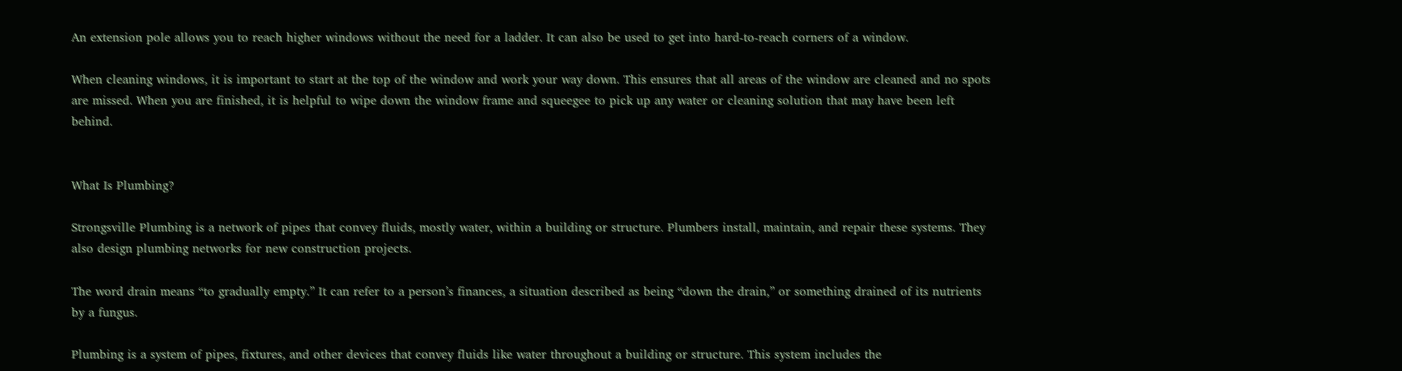An extension pole allows you to reach higher windows without the need for a ladder. It can also be used to get into hard-to-reach corners of a window.

When cleaning windows, it is important to start at the top of the window and work your way down. This ensures that all areas of the window are cleaned and no spots are missed. When you are finished, it is helpful to wipe down the window frame and squeegee to pick up any water or cleaning solution that may have been left behind.


What Is Plumbing?

Strongsville Plumbing is a network of pipes that convey fluids, mostly water, within a building or structure. Plumbers install, maintain, and repair these systems. They also design plumbing networks for new construction projects.

The word drain means “to gradually empty.” It can refer to a person’s finances, a situation described as being “down the drain,” or something drained of its nutrients by a fungus.

Plumbing is a system of pipes, fixtures, and other devices that convey fluids like water throughout a building or structure. This system includes the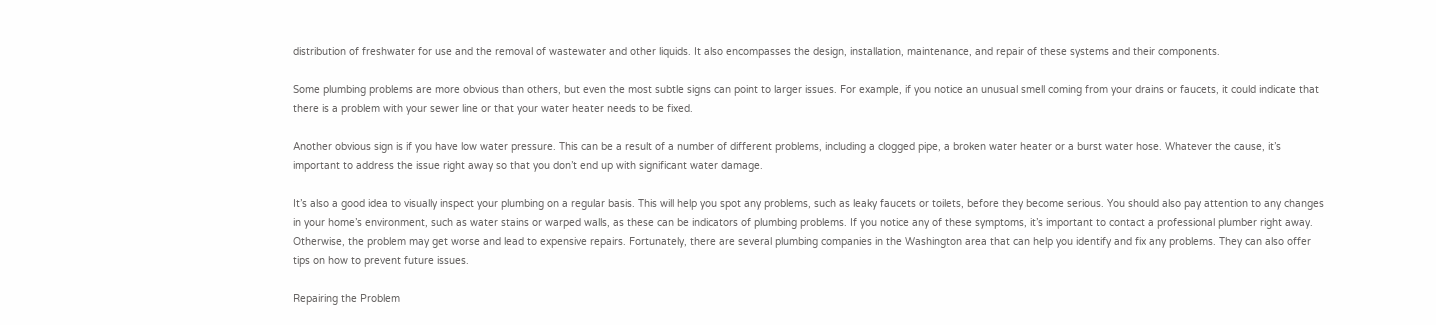distribution of freshwater for use and the removal of wastewater and other liquids. It also encompasses the design, installation, maintenance, and repair of these systems and their components.

Some plumbing problems are more obvious than others, but even the most subtle signs can point to larger issues. For example, if you notice an unusual smell coming from your drains or faucets, it could indicate that there is a problem with your sewer line or that your water heater needs to be fixed.

Another obvious sign is if you have low water pressure. This can be a result of a number of different problems, including a clogged pipe, a broken water heater or a burst water hose. Whatever the cause, it’s important to address the issue right away so that you don’t end up with significant water damage.

It’s also a good idea to visually inspect your plumbing on a regular basis. This will help you spot any problems, such as leaky faucets or toilets, before they become serious. You should also pay attention to any changes in your home’s environment, such as water stains or warped walls, as these can be indicators of plumbing problems. If you notice any of these symptoms, it’s important to contact a professional plumber right away. Otherwise, the problem may get worse and lead to expensive repairs. Fortunately, there are several plumbing companies in the Washington area that can help you identify and fix any problems. They can also offer tips on how to prevent future issues.

Repairing the Problem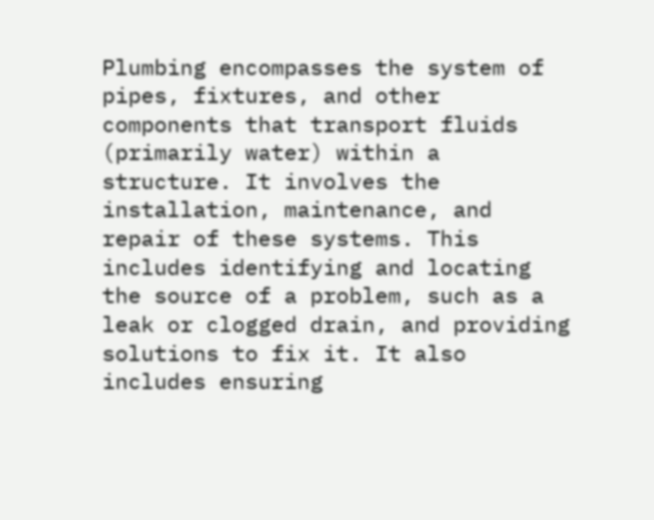Plumbing encompasses the system of pipes, fixtures, and other components that transport fluids (primarily water) within a structure. It involves the installation, maintenance, and repair of these systems. This includes identifying and locating the source of a problem, such as a leak or clogged drain, and providing solutions to fix it. It also includes ensuring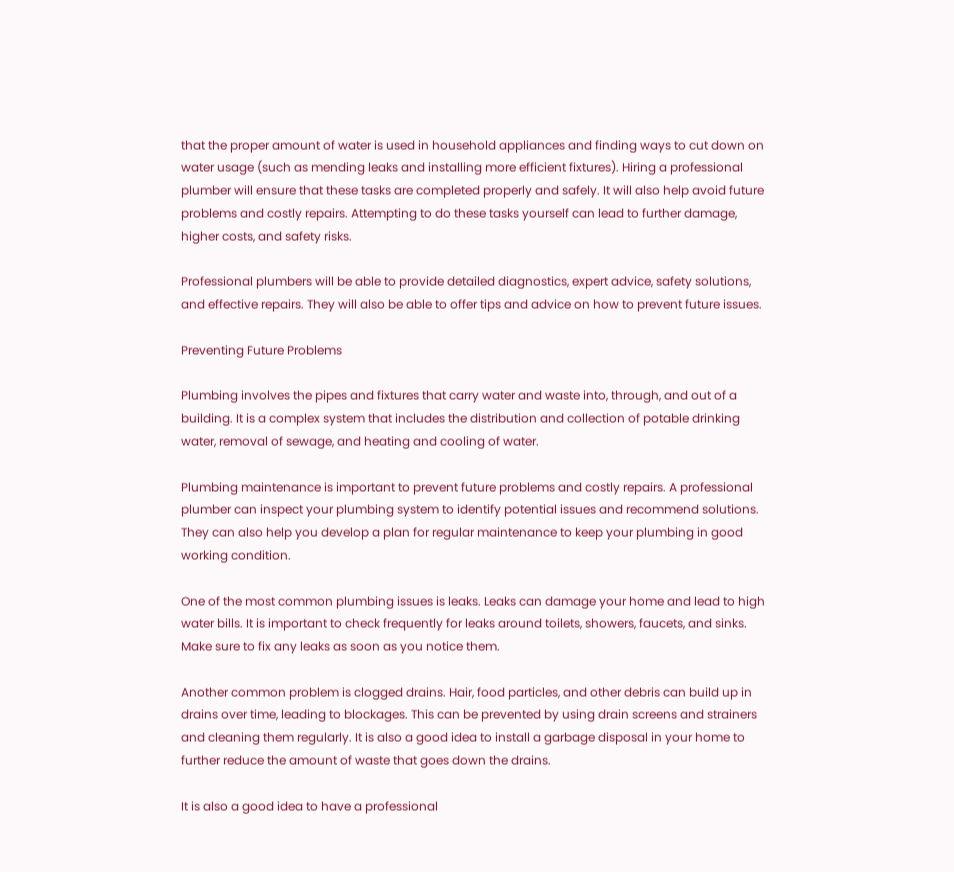that the proper amount of water is used in household appliances and finding ways to cut down on water usage (such as mending leaks and installing more efficient fixtures). Hiring a professional plumber will ensure that these tasks are completed properly and safely. It will also help avoid future problems and costly repairs. Attempting to do these tasks yourself can lead to further damage, higher costs, and safety risks.

Professional plumbers will be able to provide detailed diagnostics, expert advice, safety solutions, and effective repairs. They will also be able to offer tips and advice on how to prevent future issues.

Preventing Future Problems

Plumbing involves the pipes and fixtures that carry water and waste into, through, and out of a building. It is a complex system that includes the distribution and collection of potable drinking water, removal of sewage, and heating and cooling of water.

Plumbing maintenance is important to prevent future problems and costly repairs. A professional plumber can inspect your plumbing system to identify potential issues and recommend solutions. They can also help you develop a plan for regular maintenance to keep your plumbing in good working condition.

One of the most common plumbing issues is leaks. Leaks can damage your home and lead to high water bills. It is important to check frequently for leaks around toilets, showers, faucets, and sinks. Make sure to fix any leaks as soon as you notice them.

Another common problem is clogged drains. Hair, food particles, and other debris can build up in drains over time, leading to blockages. This can be prevented by using drain screens and strainers and cleaning them regularly. It is also a good idea to install a garbage disposal in your home to further reduce the amount of waste that goes down the drains.

It is also a good idea to have a professional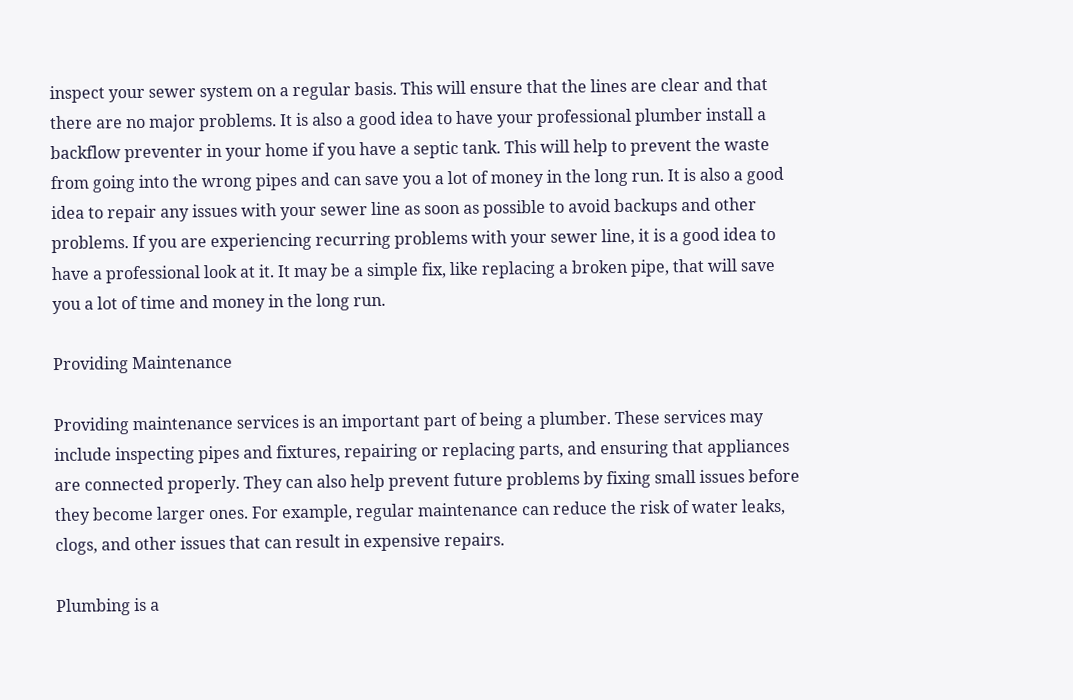inspect your sewer system on a regular basis. This will ensure that the lines are clear and that there are no major problems. It is also a good idea to have your professional plumber install a backflow preventer in your home if you have a septic tank. This will help to prevent the waste from going into the wrong pipes and can save you a lot of money in the long run. It is also a good idea to repair any issues with your sewer line as soon as possible to avoid backups and other problems. If you are experiencing recurring problems with your sewer line, it is a good idea to have a professional look at it. It may be a simple fix, like replacing a broken pipe, that will save you a lot of time and money in the long run.

Providing Maintenance

Providing maintenance services is an important part of being a plumber. These services may include inspecting pipes and fixtures, repairing or replacing parts, and ensuring that appliances are connected properly. They can also help prevent future problems by fixing small issues before they become larger ones. For example, regular maintenance can reduce the risk of water leaks, clogs, and other issues that can result in expensive repairs.

Plumbing is a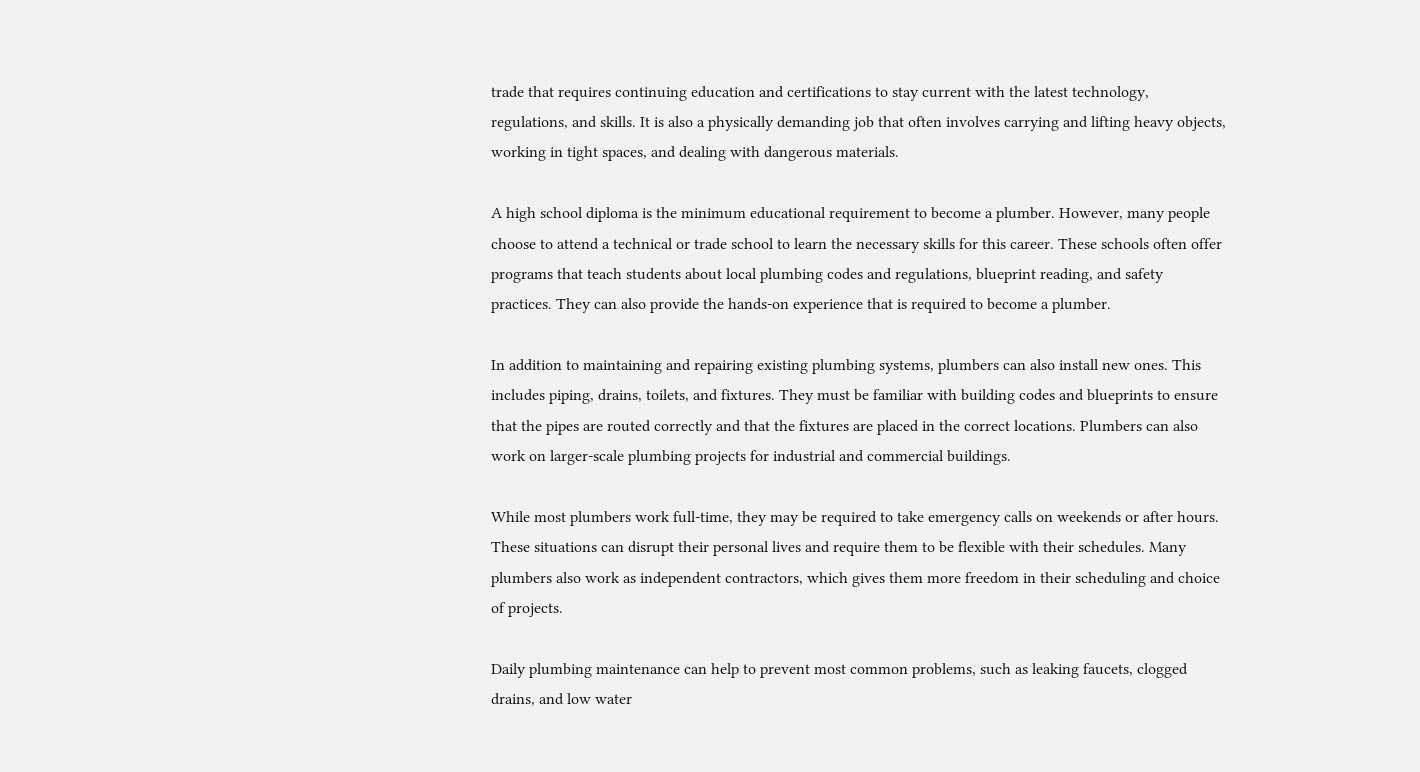trade that requires continuing education and certifications to stay current with the latest technology, regulations, and skills. It is also a physically demanding job that often involves carrying and lifting heavy objects, working in tight spaces, and dealing with dangerous materials.

A high school diploma is the minimum educational requirement to become a plumber. However, many people choose to attend a technical or trade school to learn the necessary skills for this career. These schools often offer programs that teach students about local plumbing codes and regulations, blueprint reading, and safety practices. They can also provide the hands-on experience that is required to become a plumber.

In addition to maintaining and repairing existing plumbing systems, plumbers can also install new ones. This includes piping, drains, toilets, and fixtures. They must be familiar with building codes and blueprints to ensure that the pipes are routed correctly and that the fixtures are placed in the correct locations. Plumbers can also work on larger-scale plumbing projects for industrial and commercial buildings.

While most plumbers work full-time, they may be required to take emergency calls on weekends or after hours. These situations can disrupt their personal lives and require them to be flexible with their schedules. Many plumbers also work as independent contractors, which gives them more freedom in their scheduling and choice of projects.

Daily plumbing maintenance can help to prevent most common problems, such as leaking faucets, clogged drains, and low water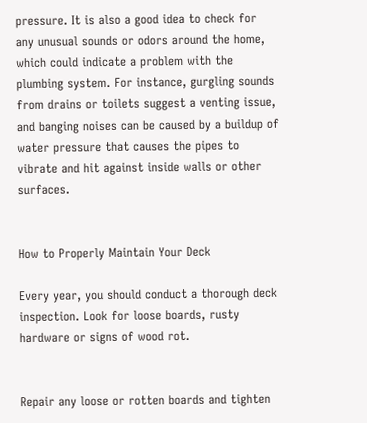pressure. It is also a good idea to check for any unusual sounds or odors around the home, which could indicate a problem with the plumbing system. For instance, gurgling sounds from drains or toilets suggest a venting issue, and banging noises can be caused by a buildup of water pressure that causes the pipes to vibrate and hit against inside walls or other surfaces.


How to Properly Maintain Your Deck

Every year, you should conduct a thorough deck inspection. Look for loose boards, rusty hardware or signs of wood rot.


Repair any loose or rotten boards and tighten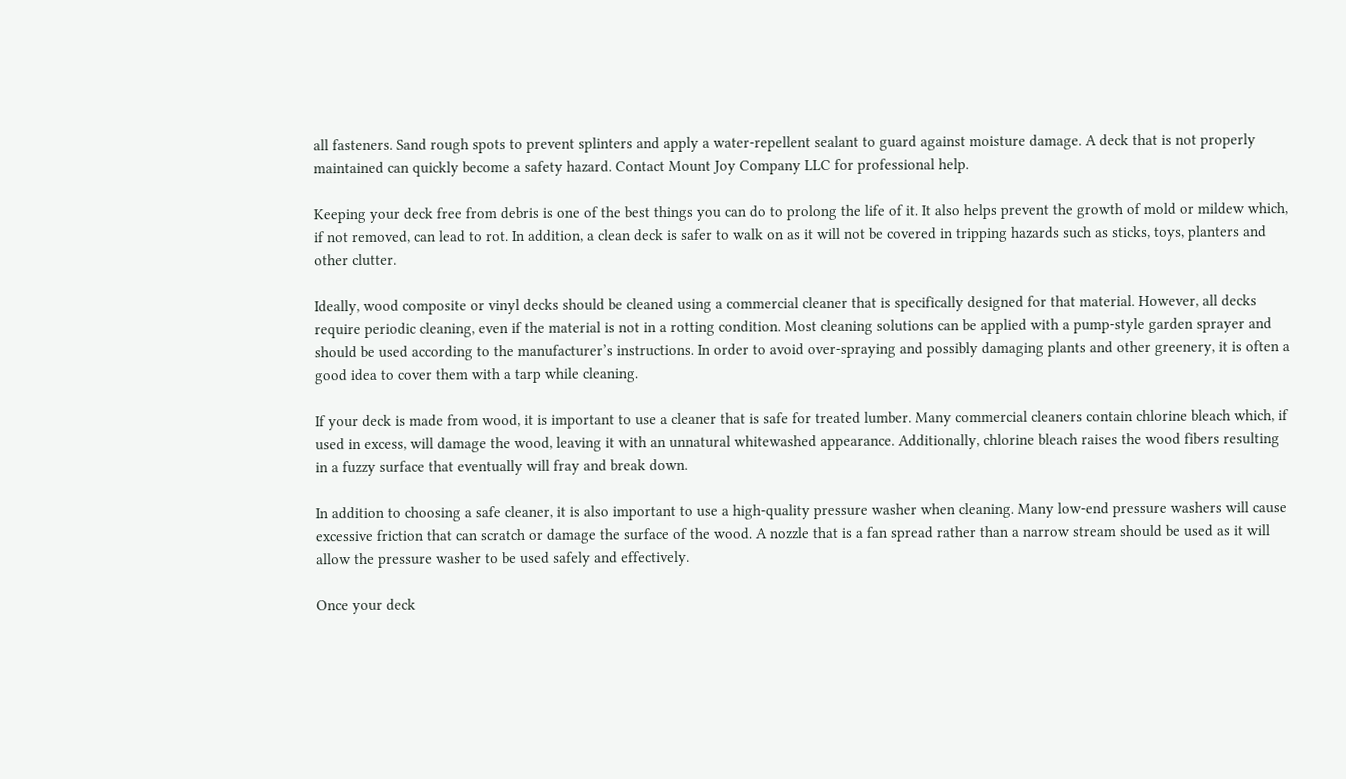all fasteners. Sand rough spots to prevent splinters and apply a water-repellent sealant to guard against moisture damage. A deck that is not properly maintained can quickly become a safety hazard. Contact Mount Joy Company LLC for professional help.

Keeping your deck free from debris is one of the best things you can do to prolong the life of it. It also helps prevent the growth of mold or mildew which, if not removed, can lead to rot. In addition, a clean deck is safer to walk on as it will not be covered in tripping hazards such as sticks, toys, planters and other clutter.

Ideally, wood composite or vinyl decks should be cleaned using a commercial cleaner that is specifically designed for that material. However, all decks require periodic cleaning, even if the material is not in a rotting condition. Most cleaning solutions can be applied with a pump-style garden sprayer and should be used according to the manufacturer’s instructions. In order to avoid over-spraying and possibly damaging plants and other greenery, it is often a good idea to cover them with a tarp while cleaning.

If your deck is made from wood, it is important to use a cleaner that is safe for treated lumber. Many commercial cleaners contain chlorine bleach which, if used in excess, will damage the wood, leaving it with an unnatural whitewashed appearance. Additionally, chlorine bleach raises the wood fibers resulting in a fuzzy surface that eventually will fray and break down.

In addition to choosing a safe cleaner, it is also important to use a high-quality pressure washer when cleaning. Many low-end pressure washers will cause excessive friction that can scratch or damage the surface of the wood. A nozzle that is a fan spread rather than a narrow stream should be used as it will allow the pressure washer to be used safely and effectively.

Once your deck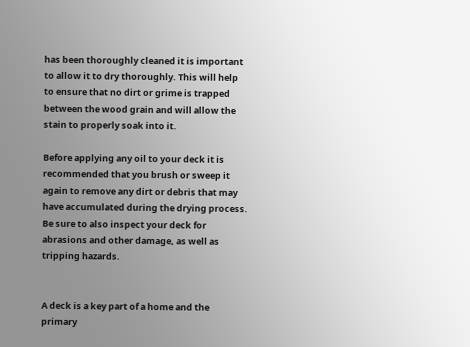has been thoroughly cleaned it is important to allow it to dry thoroughly. This will help to ensure that no dirt or grime is trapped between the wood grain and will allow the stain to properly soak into it.

Before applying any oil to your deck it is recommended that you brush or sweep it again to remove any dirt or debris that may have accumulated during the drying process. Be sure to also inspect your deck for abrasions and other damage, as well as tripping hazards.


A deck is a key part of a home and the primary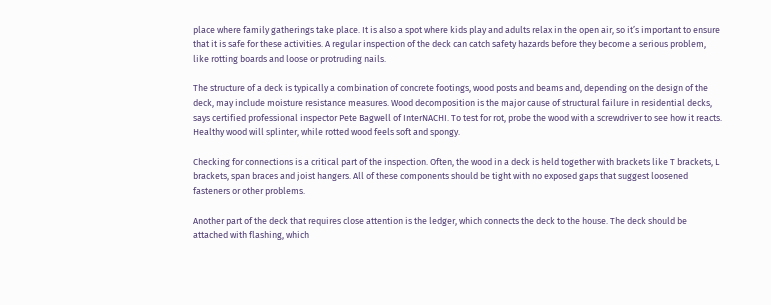place where family gatherings take place. It is also a spot where kids play and adults relax in the open air, so it’s important to ensure that it is safe for these activities. A regular inspection of the deck can catch safety hazards before they become a serious problem, like rotting boards and loose or protruding nails.

The structure of a deck is typically a combination of concrete footings, wood posts and beams and, depending on the design of the deck, may include moisture resistance measures. Wood decomposition is the major cause of structural failure in residential decks, says certified professional inspector Pete Bagwell of InterNACHI. To test for rot, probe the wood with a screwdriver to see how it reacts. Healthy wood will splinter, while rotted wood feels soft and spongy.

Checking for connections is a critical part of the inspection. Often, the wood in a deck is held together with brackets like T brackets, L brackets, span braces and joist hangers. All of these components should be tight with no exposed gaps that suggest loosened fasteners or other problems.

Another part of the deck that requires close attention is the ledger, which connects the deck to the house. The deck should be attached with flashing, which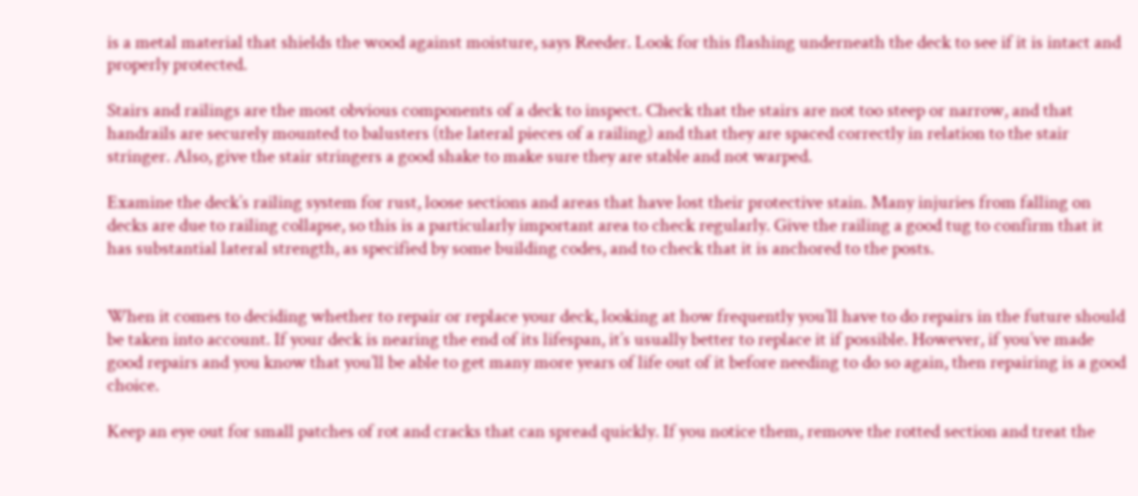is a metal material that shields the wood against moisture, says Reeder. Look for this flashing underneath the deck to see if it is intact and properly protected.

Stairs and railings are the most obvious components of a deck to inspect. Check that the stairs are not too steep or narrow, and that handrails are securely mounted to balusters (the lateral pieces of a railing) and that they are spaced correctly in relation to the stair stringer. Also, give the stair stringers a good shake to make sure they are stable and not warped.

Examine the deck’s railing system for rust, loose sections and areas that have lost their protective stain. Many injuries from falling on decks are due to railing collapse, so this is a particularly important area to check regularly. Give the railing a good tug to confirm that it has substantial lateral strength, as specified by some building codes, and to check that it is anchored to the posts.


When it comes to deciding whether to repair or replace your deck, looking at how frequently you’ll have to do repairs in the future should be taken into account. If your deck is nearing the end of its lifespan, it’s usually better to replace it if possible. However, if you’ve made good repairs and you know that you’ll be able to get many more years of life out of it before needing to do so again, then repairing is a good choice.

Keep an eye out for small patches of rot and cracks that can spread quickly. If you notice them, remove the rotted section and treat the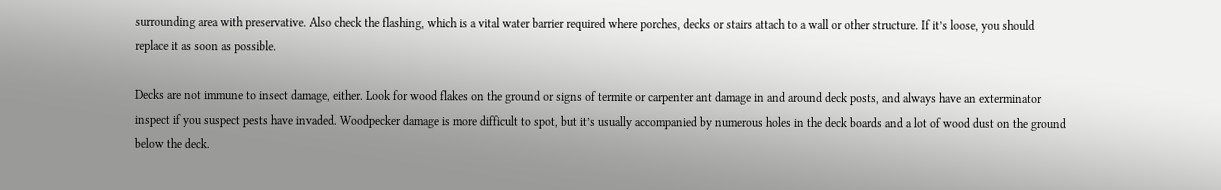surrounding area with preservative. Also check the flashing, which is a vital water barrier required where porches, decks or stairs attach to a wall or other structure. If it’s loose, you should replace it as soon as possible.

Decks are not immune to insect damage, either. Look for wood flakes on the ground or signs of termite or carpenter ant damage in and around deck posts, and always have an exterminator inspect if you suspect pests have invaded. Woodpecker damage is more difficult to spot, but it’s usually accompanied by numerous holes in the deck boards and a lot of wood dust on the ground below the deck.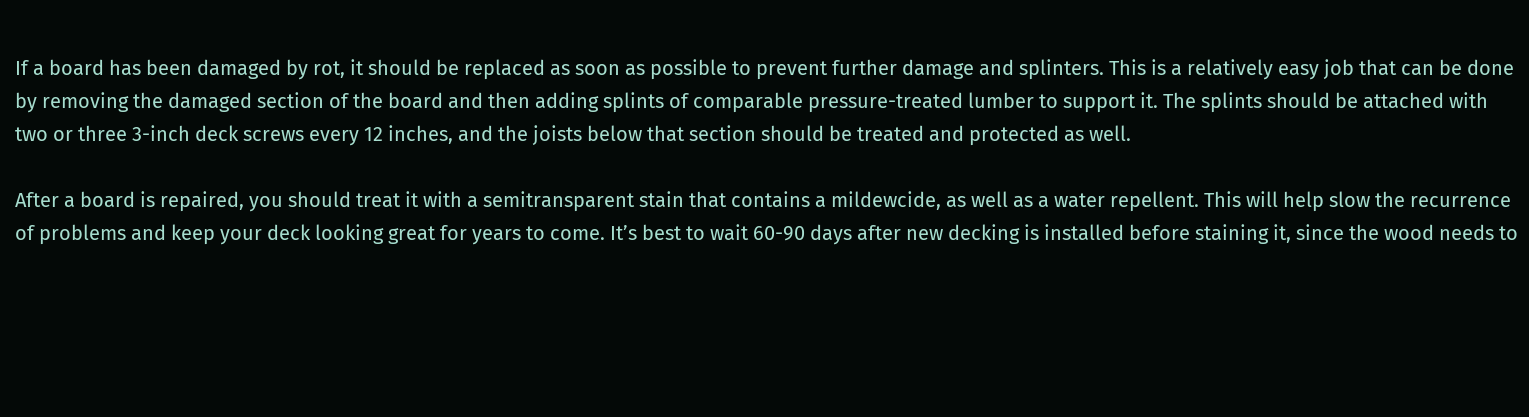If a board has been damaged by rot, it should be replaced as soon as possible to prevent further damage and splinters. This is a relatively easy job that can be done by removing the damaged section of the board and then adding splints of comparable pressure-treated lumber to support it. The splints should be attached with two or three 3-inch deck screws every 12 inches, and the joists below that section should be treated and protected as well.

After a board is repaired, you should treat it with a semitransparent stain that contains a mildewcide, as well as a water repellent. This will help slow the recurrence of problems and keep your deck looking great for years to come. It’s best to wait 60-90 days after new decking is installed before staining it, since the wood needs to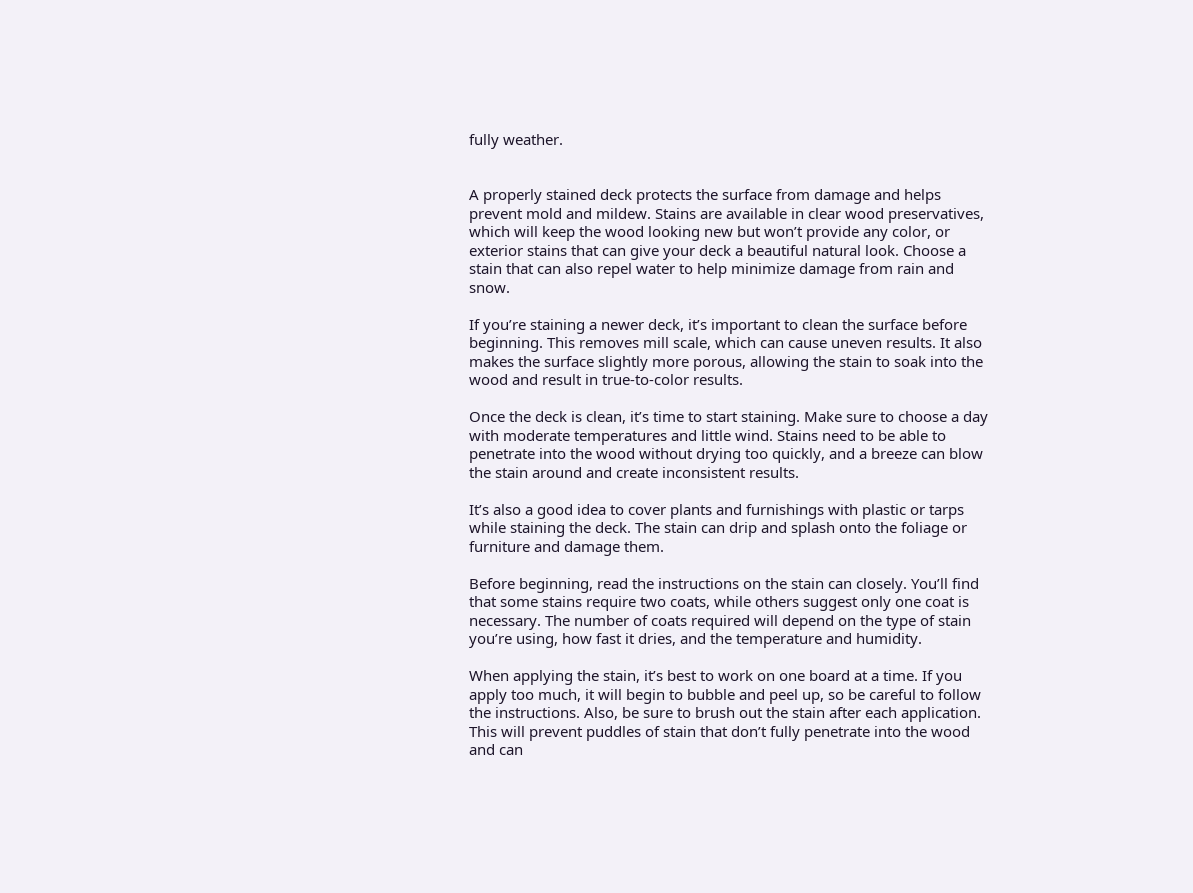fully weather.


A properly stained deck protects the surface from damage and helps prevent mold and mildew. Stains are available in clear wood preservatives, which will keep the wood looking new but won’t provide any color, or exterior stains that can give your deck a beautiful natural look. Choose a stain that can also repel water to help minimize damage from rain and snow.

If you’re staining a newer deck, it’s important to clean the surface before beginning. This removes mill scale, which can cause uneven results. It also makes the surface slightly more porous, allowing the stain to soak into the wood and result in true-to-color results.

Once the deck is clean, it’s time to start staining. Make sure to choose a day with moderate temperatures and little wind. Stains need to be able to penetrate into the wood without drying too quickly, and a breeze can blow the stain around and create inconsistent results.

It’s also a good idea to cover plants and furnishings with plastic or tarps while staining the deck. The stain can drip and splash onto the foliage or furniture and damage them.

Before beginning, read the instructions on the stain can closely. You’ll find that some stains require two coats, while others suggest only one coat is necessary. The number of coats required will depend on the type of stain you’re using, how fast it dries, and the temperature and humidity.

When applying the stain, it’s best to work on one board at a time. If you apply too much, it will begin to bubble and peel up, so be careful to follow the instructions. Also, be sure to brush out the stain after each application. This will prevent puddles of stain that don’t fully penetrate into the wood and can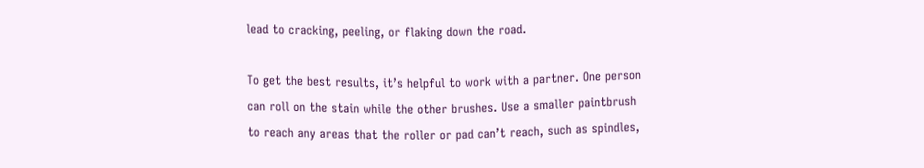lead to cracking, peeling, or flaking down the road.

To get the best results, it’s helpful to work with a partner. One person can roll on the stain while the other brushes. Use a smaller paintbrush to reach any areas that the roller or pad can’t reach, such as spindles,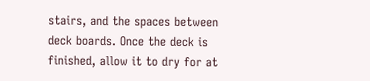stairs, and the spaces between deck boards. Once the deck is finished, allow it to dry for at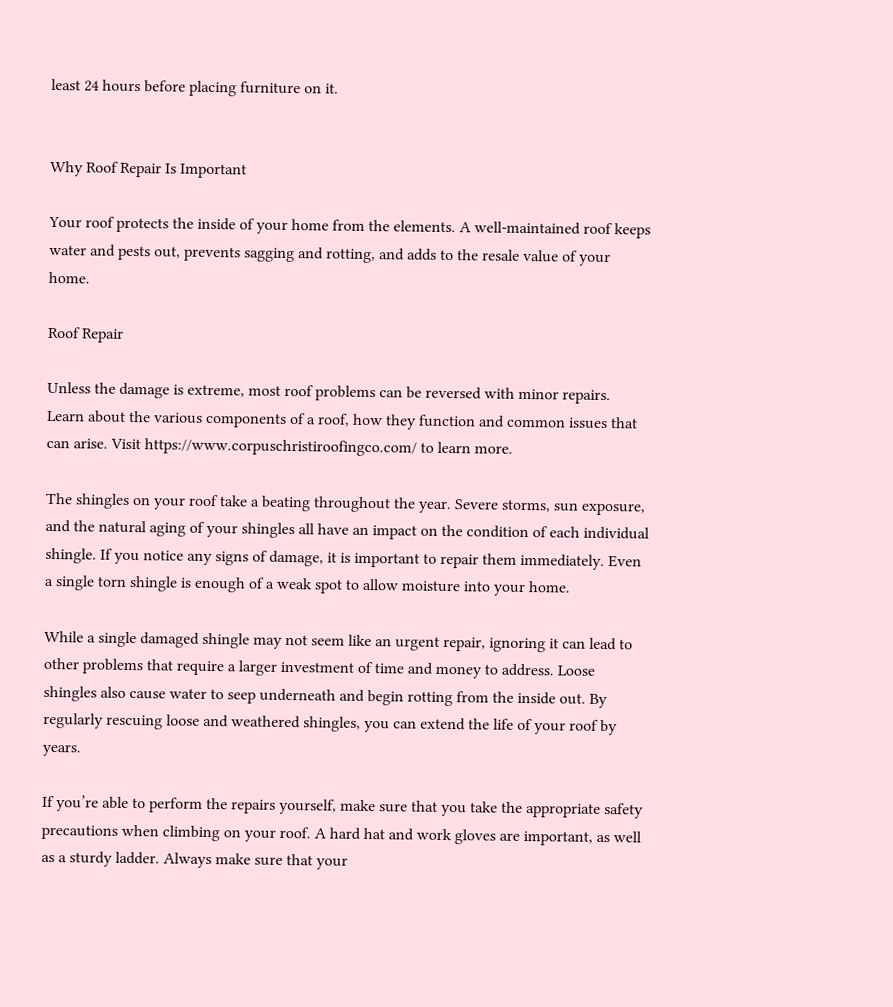least 24 hours before placing furniture on it.


Why Roof Repair Is Important

Your roof protects the inside of your home from the elements. A well-maintained roof keeps water and pests out, prevents sagging and rotting, and adds to the resale value of your home.

Roof Repair

Unless the damage is extreme, most roof problems can be reversed with minor repairs. Learn about the various components of a roof, how they function and common issues that can arise. Visit https://www.corpuschristiroofingco.com/ to learn more.

The shingles on your roof take a beating throughout the year. Severe storms, sun exposure, and the natural aging of your shingles all have an impact on the condition of each individual shingle. If you notice any signs of damage, it is important to repair them immediately. Even a single torn shingle is enough of a weak spot to allow moisture into your home.

While a single damaged shingle may not seem like an urgent repair, ignoring it can lead to other problems that require a larger investment of time and money to address. Loose shingles also cause water to seep underneath and begin rotting from the inside out. By regularly rescuing loose and weathered shingles, you can extend the life of your roof by years.

If you’re able to perform the repairs yourself, make sure that you take the appropriate safety precautions when climbing on your roof. A hard hat and work gloves are important, as well as a sturdy ladder. Always make sure that your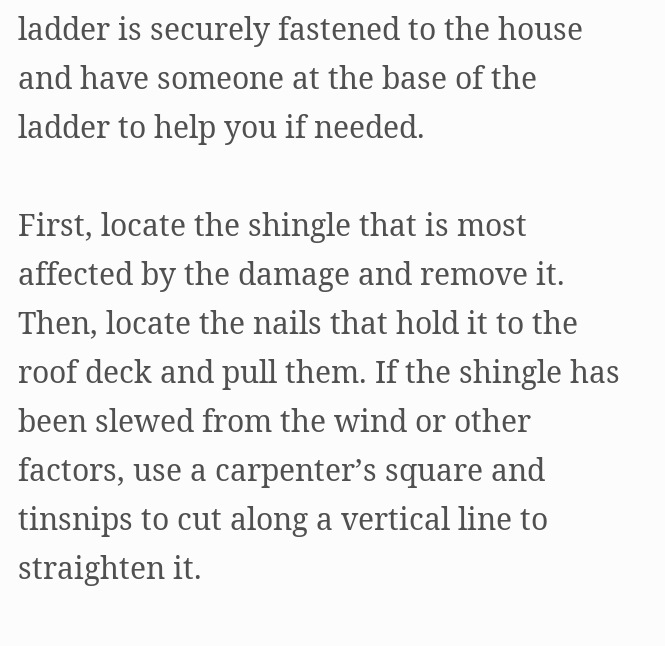ladder is securely fastened to the house and have someone at the base of the ladder to help you if needed.

First, locate the shingle that is most affected by the damage and remove it. Then, locate the nails that hold it to the roof deck and pull them. If the shingle has been slewed from the wind or other factors, use a carpenter’s square and tinsnips to cut along a vertical line to straighten it.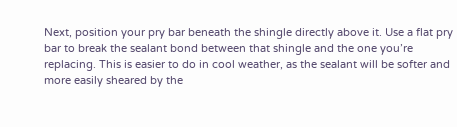Next, position your pry bar beneath the shingle directly above it. Use a flat pry bar to break the sealant bond between that shingle and the one you’re replacing. This is easier to do in cool weather, as the sealant will be softer and more easily sheared by the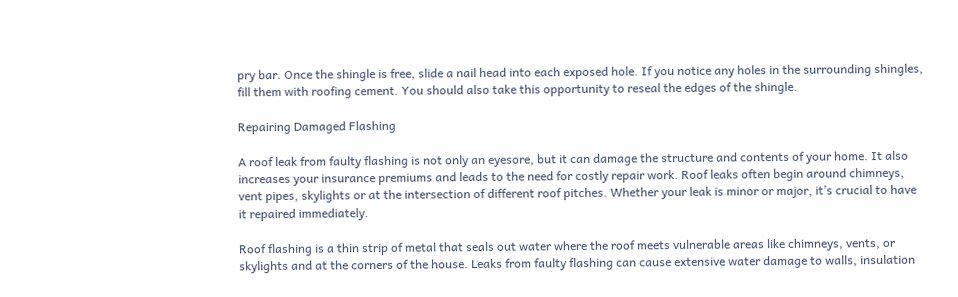pry bar. Once the shingle is free, slide a nail head into each exposed hole. If you notice any holes in the surrounding shingles, fill them with roofing cement. You should also take this opportunity to reseal the edges of the shingle.

Repairing Damaged Flashing

A roof leak from faulty flashing is not only an eyesore, but it can damage the structure and contents of your home. It also increases your insurance premiums and leads to the need for costly repair work. Roof leaks often begin around chimneys, vent pipes, skylights or at the intersection of different roof pitches. Whether your leak is minor or major, it’s crucial to have it repaired immediately.

Roof flashing is a thin strip of metal that seals out water where the roof meets vulnerable areas like chimneys, vents, or skylights and at the corners of the house. Leaks from faulty flashing can cause extensive water damage to walls, insulation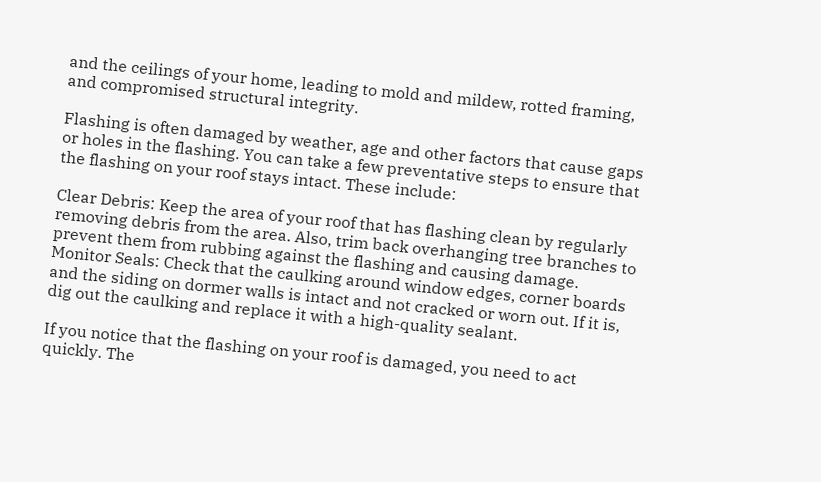and the ceilings of your home, leading to mold and mildew, rotted framing, and compromised structural integrity.

Flashing is often damaged by weather, age and other factors that cause gaps or holes in the flashing. You can take a few preventative steps to ensure that the flashing on your roof stays intact. These include:

Clear Debris: Keep the area of your roof that has flashing clean by regularly removing debris from the area. Also, trim back overhanging tree branches to prevent them from rubbing against the flashing and causing damage. Monitor Seals: Check that the caulking around window edges, corner boards and the siding on dormer walls is intact and not cracked or worn out. If it is, dig out the caulking and replace it with a high-quality sealant.

If you notice that the flashing on your roof is damaged, you need to act quickly. The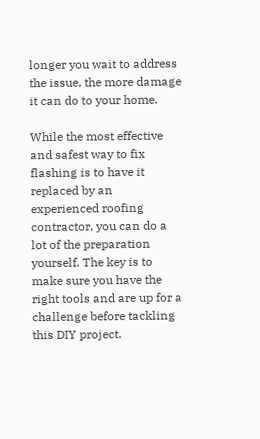longer you wait to address the issue, the more damage it can do to your home.

While the most effective and safest way to fix flashing is to have it replaced by an experienced roofing contractor, you can do a lot of the preparation yourself. The key is to make sure you have the right tools and are up for a challenge before tackling this DIY project.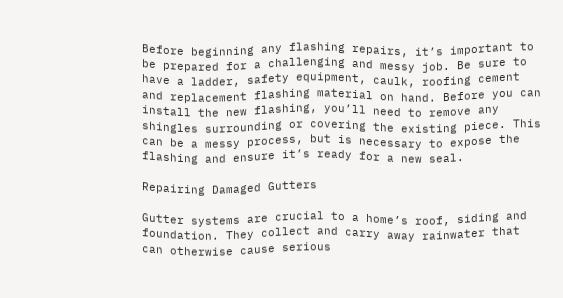Before beginning any flashing repairs, it’s important to be prepared for a challenging and messy job. Be sure to have a ladder, safety equipment, caulk, roofing cement and replacement flashing material on hand. Before you can install the new flashing, you’ll need to remove any shingles surrounding or covering the existing piece. This can be a messy process, but is necessary to expose the flashing and ensure it’s ready for a new seal.

Repairing Damaged Gutters

Gutter systems are crucial to a home’s roof, siding and foundation. They collect and carry away rainwater that can otherwise cause serious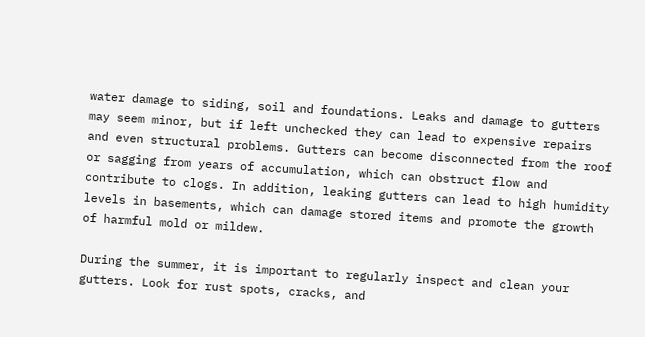water damage to siding, soil and foundations. Leaks and damage to gutters may seem minor, but if left unchecked they can lead to expensive repairs and even structural problems. Gutters can become disconnected from the roof or sagging from years of accumulation, which can obstruct flow and contribute to clogs. In addition, leaking gutters can lead to high humidity levels in basements, which can damage stored items and promote the growth of harmful mold or mildew.

During the summer, it is important to regularly inspect and clean your gutters. Look for rust spots, cracks, and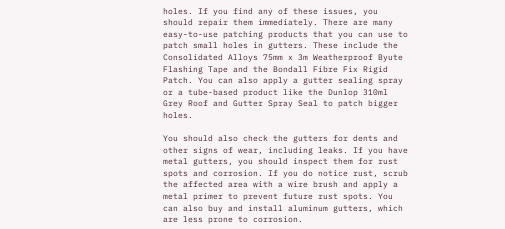holes. If you find any of these issues, you should repair them immediately. There are many easy-to-use patching products that you can use to patch small holes in gutters. These include the Consolidated Alloys 75mm x 3m Weatherproof Byute Flashing Tape and the Bondall Fibre Fix Rigid Patch. You can also apply a gutter sealing spray or a tube-based product like the Dunlop 310ml Grey Roof and Gutter Spray Seal to patch bigger holes.

You should also check the gutters for dents and other signs of wear, including leaks. If you have metal gutters, you should inspect them for rust spots and corrosion. If you do notice rust, scrub the affected area with a wire brush and apply a metal primer to prevent future rust spots. You can also buy and install aluminum gutters, which are less prone to corrosion.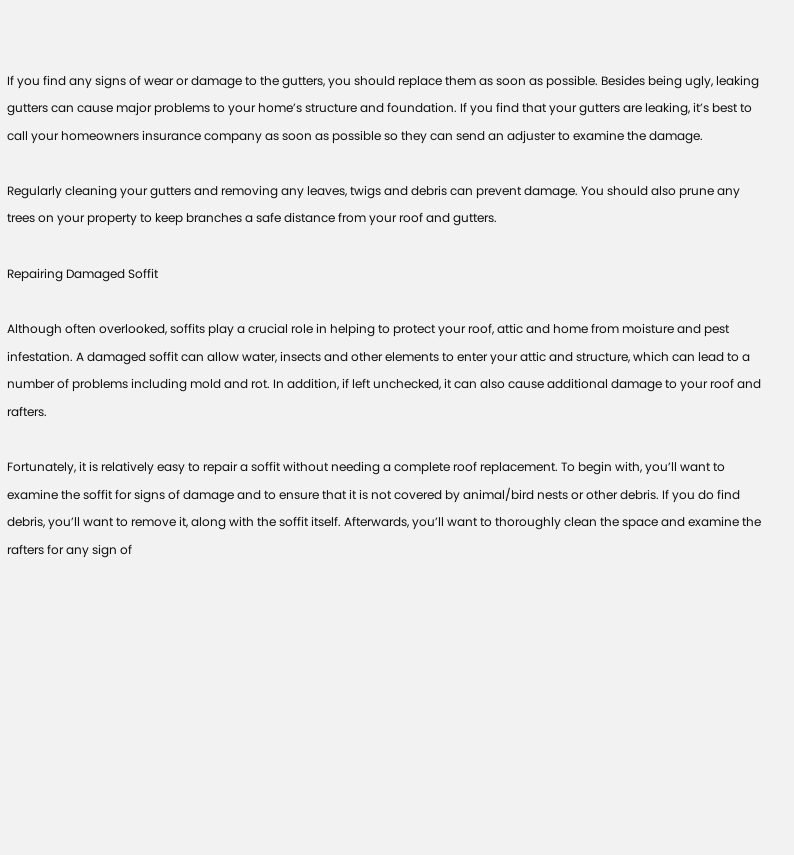If you find any signs of wear or damage to the gutters, you should replace them as soon as possible. Besides being ugly, leaking gutters can cause major problems to your home’s structure and foundation. If you find that your gutters are leaking, it’s best to call your homeowners insurance company as soon as possible so they can send an adjuster to examine the damage.

Regularly cleaning your gutters and removing any leaves, twigs and debris can prevent damage. You should also prune any trees on your property to keep branches a safe distance from your roof and gutters.

Repairing Damaged Soffit

Although often overlooked, soffits play a crucial role in helping to protect your roof, attic and home from moisture and pest infestation. A damaged soffit can allow water, insects and other elements to enter your attic and structure, which can lead to a number of problems including mold and rot. In addition, if left unchecked, it can also cause additional damage to your roof and rafters.

Fortunately, it is relatively easy to repair a soffit without needing a complete roof replacement. To begin with, you’ll want to examine the soffit for signs of damage and to ensure that it is not covered by animal/bird nests or other debris. If you do find debris, you’ll want to remove it, along with the soffit itself. Afterwards, you’ll want to thoroughly clean the space and examine the rafters for any sign of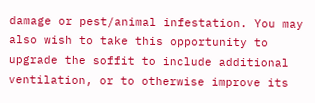damage or pest/animal infestation. You may also wish to take this opportunity to upgrade the soffit to include additional ventilation, or to otherwise improve its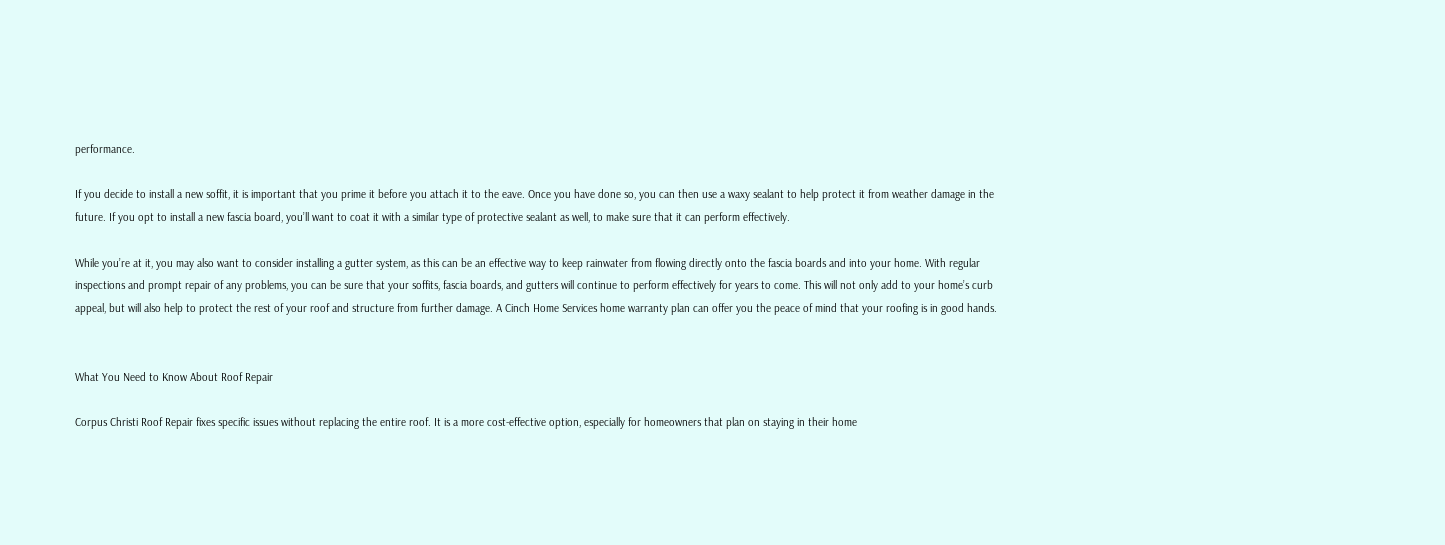performance.

If you decide to install a new soffit, it is important that you prime it before you attach it to the eave. Once you have done so, you can then use a waxy sealant to help protect it from weather damage in the future. If you opt to install a new fascia board, you’ll want to coat it with a similar type of protective sealant as well, to make sure that it can perform effectively.

While you’re at it, you may also want to consider installing a gutter system, as this can be an effective way to keep rainwater from flowing directly onto the fascia boards and into your home. With regular inspections and prompt repair of any problems, you can be sure that your soffits, fascia boards, and gutters will continue to perform effectively for years to come. This will not only add to your home’s curb appeal, but will also help to protect the rest of your roof and structure from further damage. A Cinch Home Services home warranty plan can offer you the peace of mind that your roofing is in good hands.


What You Need to Know About Roof Repair

Corpus Christi Roof Repair fixes specific issues without replacing the entire roof. It is a more cost-effective option, especially for homeowners that plan on staying in their home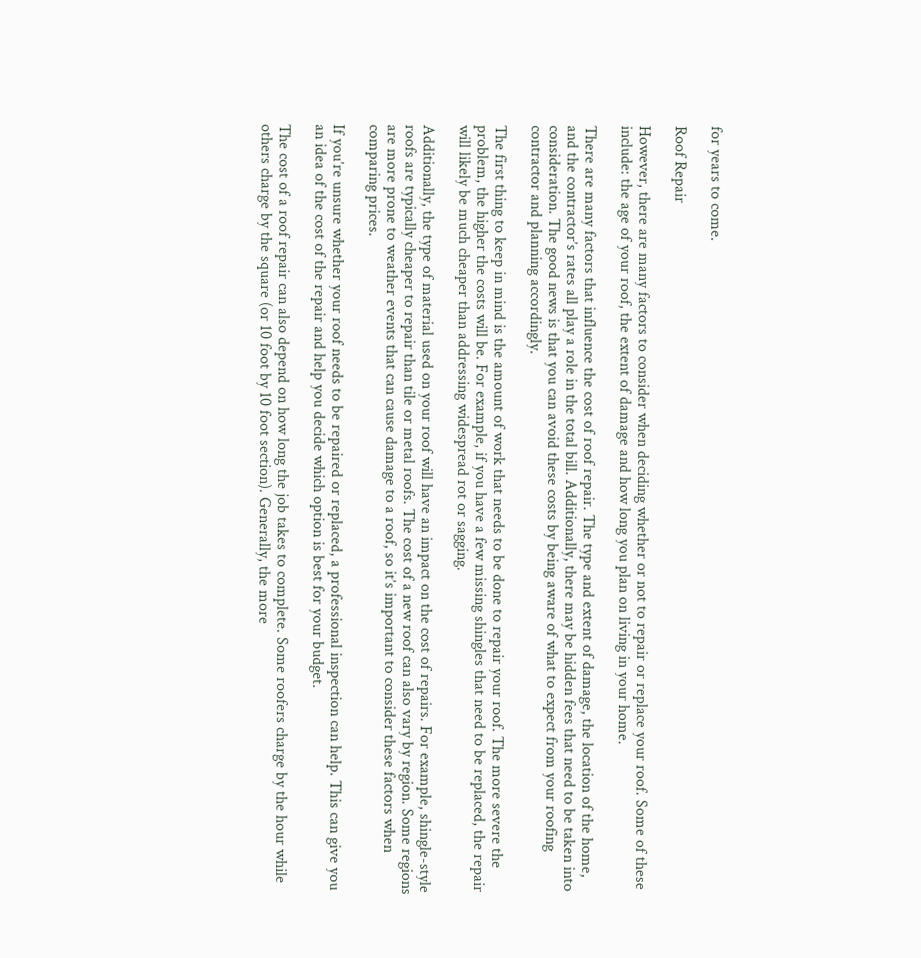for years to come.

Roof Repair

However, there are many factors to consider when deciding whether or not to repair or replace your roof. Some of these include: the age of your roof, the extent of damage and how long you plan on living in your home.

There are many factors that influence the cost of roof repair. The type and extent of damage, the location of the home, and the contractor’s rates all play a role in the total bill. Additionally, there may be hidden fees that need to be taken into consideration. The good news is that you can avoid these costs by being aware of what to expect from your roofing contractor and planning accordingly.

The first thing to keep in mind is the amount of work that needs to be done to repair your roof. The more severe the problem, the higher the costs will be. For example, if you have a few missing shingles that need to be replaced, the repair will likely be much cheaper than addressing widespread rot or sagging.

Additionally, the type of material used on your roof will have an impact on the cost of repairs. For example, shingle-style roofs are typically cheaper to repair than tile or metal roofs. The cost of a new roof can also vary by region. Some regions are more prone to weather events that can cause damage to a roof, so it’s important to consider these factors when comparing prices.

If you’re unsure whether your roof needs to be repaired or replaced, a professional inspection can help. This can give you an idea of the cost of the repair and help you decide which option is best for your budget.

The cost of a roof repair can also depend on how long the job takes to complete. Some roofers charge by the hour while others charge by the square (or 10 foot by 10 foot section). Generally, the more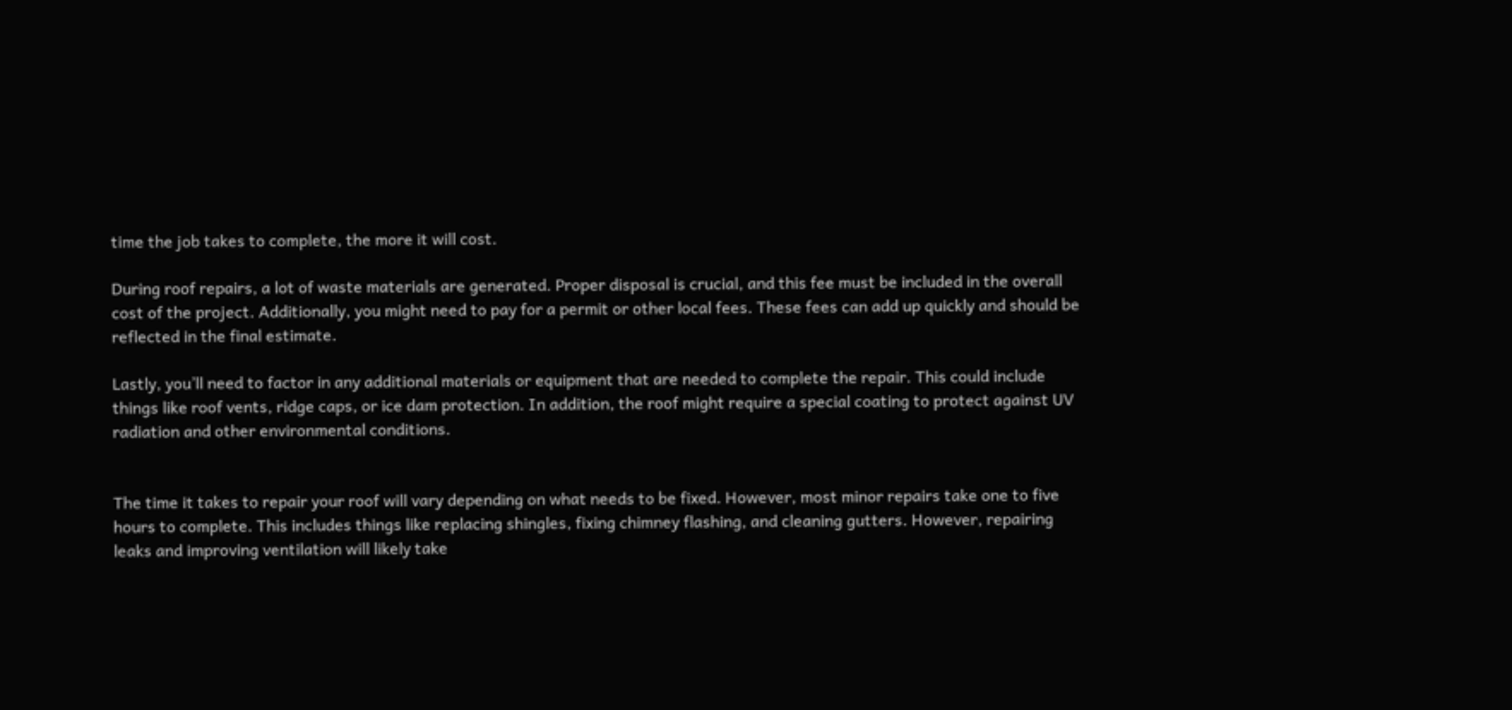time the job takes to complete, the more it will cost.

During roof repairs, a lot of waste materials are generated. Proper disposal is crucial, and this fee must be included in the overall cost of the project. Additionally, you might need to pay for a permit or other local fees. These fees can add up quickly and should be reflected in the final estimate.

Lastly, you’ll need to factor in any additional materials or equipment that are needed to complete the repair. This could include things like roof vents, ridge caps, or ice dam protection. In addition, the roof might require a special coating to protect against UV radiation and other environmental conditions.


The time it takes to repair your roof will vary depending on what needs to be fixed. However, most minor repairs take one to five hours to complete. This includes things like replacing shingles, fixing chimney flashing, and cleaning gutters. However, repairing leaks and improving ventilation will likely take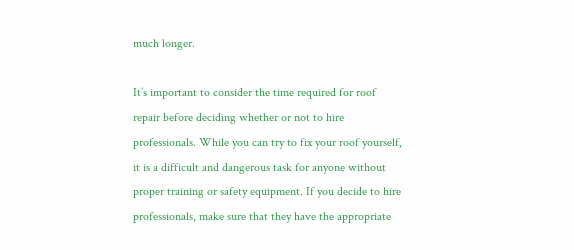much longer.

It’s important to consider the time required for roof repair before deciding whether or not to hire professionals. While you can try to fix your roof yourself, it is a difficult and dangerous task for anyone without proper training or safety equipment. If you decide to hire professionals, make sure that they have the appropriate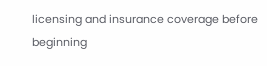licensing and insurance coverage before beginning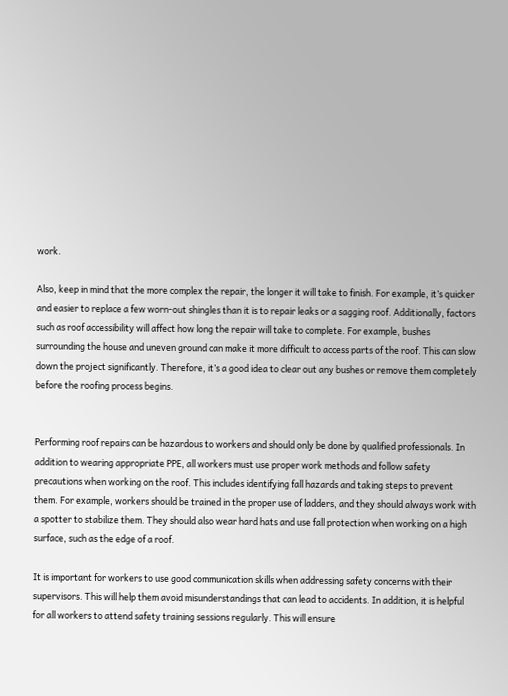work.

Also, keep in mind that the more complex the repair, the longer it will take to finish. For example, it’s quicker and easier to replace a few worn-out shingles than it is to repair leaks or a sagging roof. Additionally, factors such as roof accessibility will affect how long the repair will take to complete. For example, bushes surrounding the house and uneven ground can make it more difficult to access parts of the roof. This can slow down the project significantly. Therefore, it’s a good idea to clear out any bushes or remove them completely before the roofing process begins.


Performing roof repairs can be hazardous to workers and should only be done by qualified professionals. In addition to wearing appropriate PPE, all workers must use proper work methods and follow safety precautions when working on the roof. This includes identifying fall hazards and taking steps to prevent them. For example, workers should be trained in the proper use of ladders, and they should always work with a spotter to stabilize them. They should also wear hard hats and use fall protection when working on a high surface, such as the edge of a roof.

It is important for workers to use good communication skills when addressing safety concerns with their supervisors. This will help them avoid misunderstandings that can lead to accidents. In addition, it is helpful for all workers to attend safety training sessions regularly. This will ensure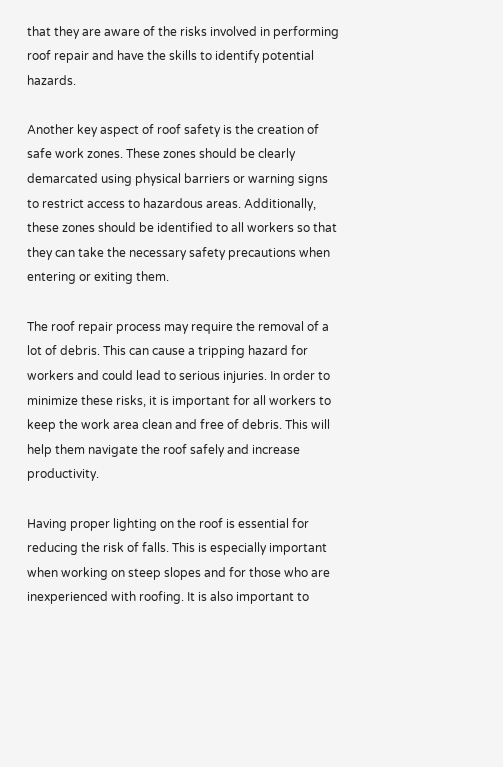that they are aware of the risks involved in performing roof repair and have the skills to identify potential hazards.

Another key aspect of roof safety is the creation of safe work zones. These zones should be clearly demarcated using physical barriers or warning signs to restrict access to hazardous areas. Additionally, these zones should be identified to all workers so that they can take the necessary safety precautions when entering or exiting them.

The roof repair process may require the removal of a lot of debris. This can cause a tripping hazard for workers and could lead to serious injuries. In order to minimize these risks, it is important for all workers to keep the work area clean and free of debris. This will help them navigate the roof safely and increase productivity.

Having proper lighting on the roof is essential for reducing the risk of falls. This is especially important when working on steep slopes and for those who are inexperienced with roofing. It is also important to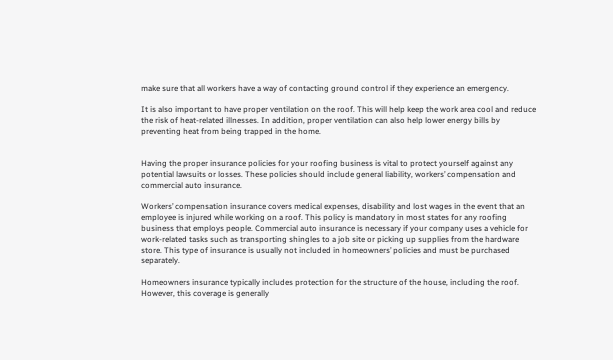make sure that all workers have a way of contacting ground control if they experience an emergency.

It is also important to have proper ventilation on the roof. This will help keep the work area cool and reduce the risk of heat-related illnesses. In addition, proper ventilation can also help lower energy bills by preventing heat from being trapped in the home.


Having the proper insurance policies for your roofing business is vital to protect yourself against any potential lawsuits or losses. These policies should include general liability, workers’ compensation and commercial auto insurance.

Workers’ compensation insurance covers medical expenses, disability and lost wages in the event that an employee is injured while working on a roof. This policy is mandatory in most states for any roofing business that employs people. Commercial auto insurance is necessary if your company uses a vehicle for work-related tasks such as transporting shingles to a job site or picking up supplies from the hardware store. This type of insurance is usually not included in homeowners’ policies and must be purchased separately.

Homeowners insurance typically includes protection for the structure of the house, including the roof. However, this coverage is generally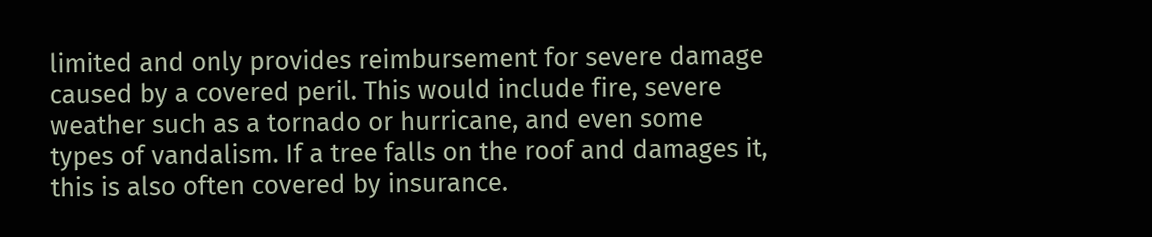limited and only provides reimbursement for severe damage caused by a covered peril. This would include fire, severe weather such as a tornado or hurricane, and even some types of vandalism. If a tree falls on the roof and damages it, this is also often covered by insurance.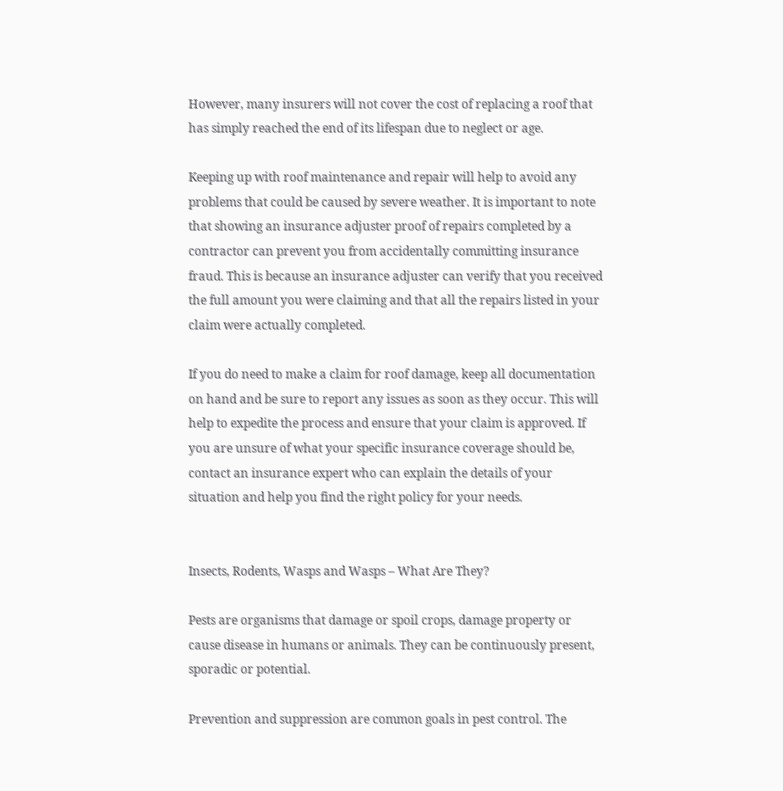However, many insurers will not cover the cost of replacing a roof that has simply reached the end of its lifespan due to neglect or age.

Keeping up with roof maintenance and repair will help to avoid any problems that could be caused by severe weather. It is important to note that showing an insurance adjuster proof of repairs completed by a contractor can prevent you from accidentally committing insurance fraud. This is because an insurance adjuster can verify that you received the full amount you were claiming and that all the repairs listed in your claim were actually completed.

If you do need to make a claim for roof damage, keep all documentation on hand and be sure to report any issues as soon as they occur. This will help to expedite the process and ensure that your claim is approved. If you are unsure of what your specific insurance coverage should be, contact an insurance expert who can explain the details of your situation and help you find the right policy for your needs.


Insects, Rodents, Wasps and Wasps – What Are They?

Pests are organisms that damage or spoil crops, damage property or cause disease in humans or animals. They can be continuously present, sporadic or potential.

Prevention and suppression are common goals in pest control. The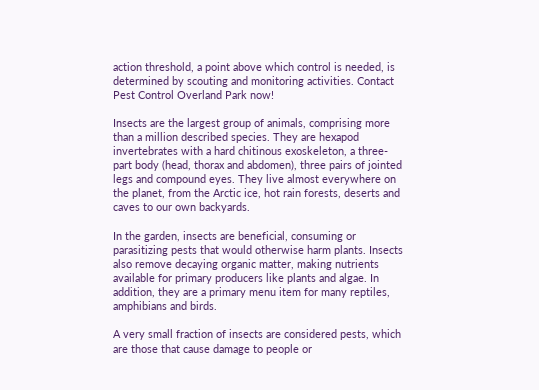action threshold, a point above which control is needed, is determined by scouting and monitoring activities. Contact Pest Control Overland Park now!

Insects are the largest group of animals, comprising more than a million described species. They are hexapod invertebrates with a hard chitinous exoskeleton, a three-part body (head, thorax and abdomen), three pairs of jointed legs and compound eyes. They live almost everywhere on the planet, from the Arctic ice, hot rain forests, deserts and caves to our own backyards.

In the garden, insects are beneficial, consuming or parasitizing pests that would otherwise harm plants. Insects also remove decaying organic matter, making nutrients available for primary producers like plants and algae. In addition, they are a primary menu item for many reptiles, amphibians and birds.

A very small fraction of insects are considered pests, which are those that cause damage to people or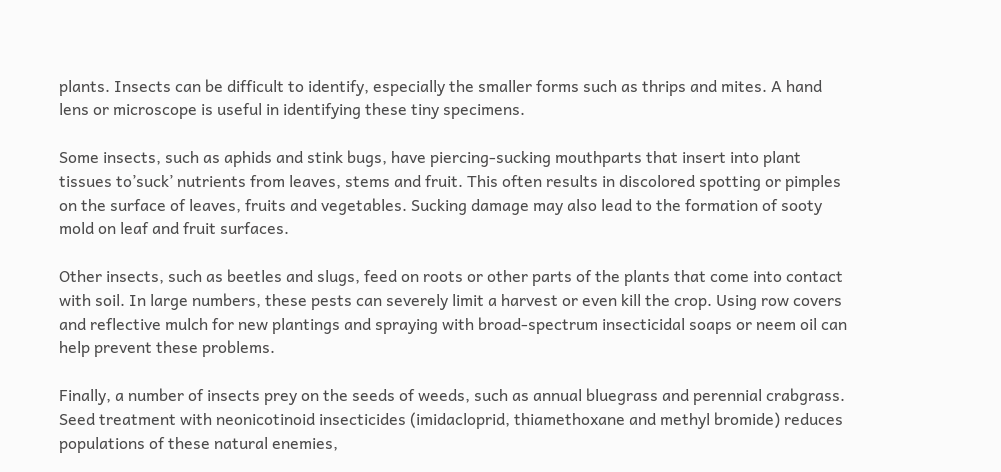plants. Insects can be difficult to identify, especially the smaller forms such as thrips and mites. A hand lens or microscope is useful in identifying these tiny specimens.

Some insects, such as aphids and stink bugs, have piercing-sucking mouthparts that insert into plant tissues to’suck’ nutrients from leaves, stems and fruit. This often results in discolored spotting or pimples on the surface of leaves, fruits and vegetables. Sucking damage may also lead to the formation of sooty mold on leaf and fruit surfaces.

Other insects, such as beetles and slugs, feed on roots or other parts of the plants that come into contact with soil. In large numbers, these pests can severely limit a harvest or even kill the crop. Using row covers and reflective mulch for new plantings and spraying with broad-spectrum insecticidal soaps or neem oil can help prevent these problems.

Finally, a number of insects prey on the seeds of weeds, such as annual bluegrass and perennial crabgrass. Seed treatment with neonicotinoid insecticides (imidacloprid, thiamethoxane and methyl bromide) reduces populations of these natural enemies,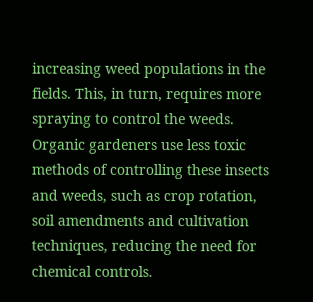increasing weed populations in the fields. This, in turn, requires more spraying to control the weeds. Organic gardeners use less toxic methods of controlling these insects and weeds, such as crop rotation, soil amendments and cultivation techniques, reducing the need for chemical controls.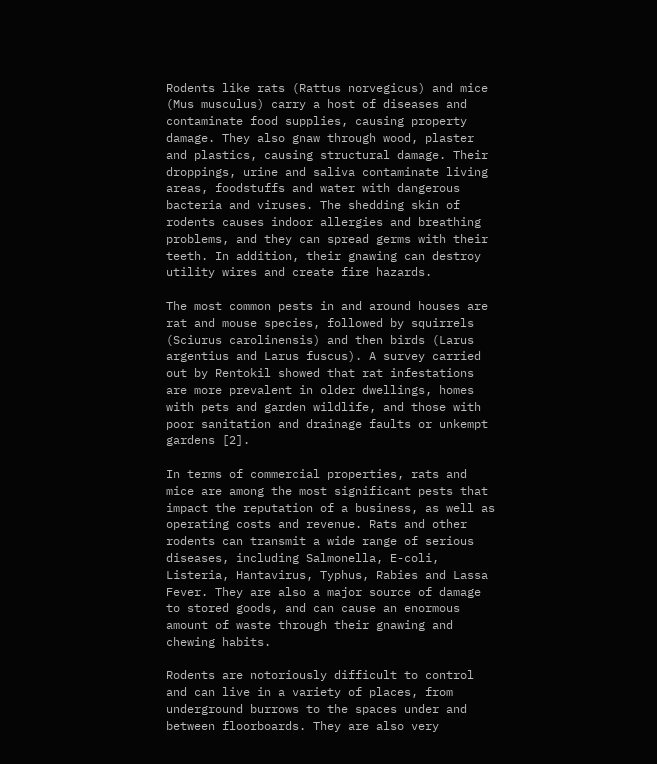Rodents like rats (Rattus norvegicus) and mice (Mus musculus) carry a host of diseases and contaminate food supplies, causing property damage. They also gnaw through wood, plaster and plastics, causing structural damage. Their droppings, urine and saliva contaminate living areas, foodstuffs and water with dangerous bacteria and viruses. The shedding skin of rodents causes indoor allergies and breathing problems, and they can spread germs with their teeth. In addition, their gnawing can destroy utility wires and create fire hazards.

The most common pests in and around houses are rat and mouse species, followed by squirrels (Sciurus carolinensis) and then birds (Larus argentius and Larus fuscus). A survey carried out by Rentokil showed that rat infestations are more prevalent in older dwellings, homes with pets and garden wildlife, and those with poor sanitation and drainage faults or unkempt gardens [2].

In terms of commercial properties, rats and mice are among the most significant pests that impact the reputation of a business, as well as operating costs and revenue. Rats and other rodents can transmit a wide range of serious diseases, including Salmonella, E-coli, Listeria, Hantavirus, Typhus, Rabies and Lassa Fever. They are also a major source of damage to stored goods, and can cause an enormous amount of waste through their gnawing and chewing habits.

Rodents are notoriously difficult to control and can live in a variety of places, from underground burrows to the spaces under and between floorboards. They are also very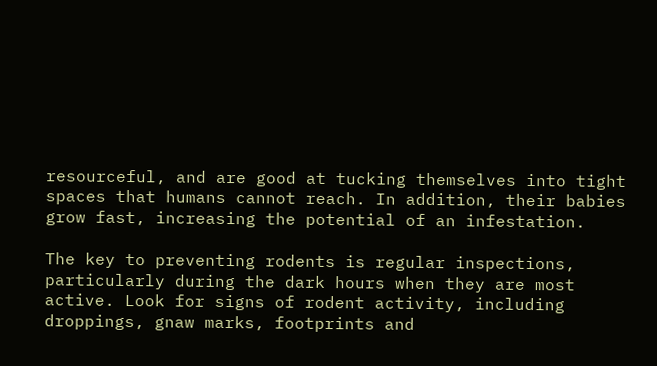resourceful, and are good at tucking themselves into tight spaces that humans cannot reach. In addition, their babies grow fast, increasing the potential of an infestation.

The key to preventing rodents is regular inspections, particularly during the dark hours when they are most active. Look for signs of rodent activity, including droppings, gnaw marks, footprints and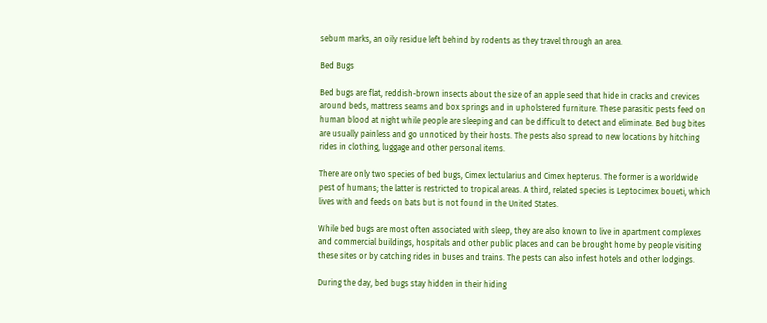sebum marks, an oily residue left behind by rodents as they travel through an area.

Bed Bugs

Bed bugs are flat, reddish-brown insects about the size of an apple seed that hide in cracks and crevices around beds, mattress seams and box springs and in upholstered furniture. These parasitic pests feed on human blood at night while people are sleeping and can be difficult to detect and eliminate. Bed bug bites are usually painless and go unnoticed by their hosts. The pests also spread to new locations by hitching rides in clothing, luggage and other personal items.

There are only two species of bed bugs, Cimex lectularius and Cimex hepterus. The former is a worldwide pest of humans; the latter is restricted to tropical areas. A third, related species is Leptocimex boueti, which lives with and feeds on bats but is not found in the United States.

While bed bugs are most often associated with sleep, they are also known to live in apartment complexes and commercial buildings, hospitals and other public places and can be brought home by people visiting these sites or by catching rides in buses and trains. The pests can also infest hotels and other lodgings.

During the day, bed bugs stay hidden in their hiding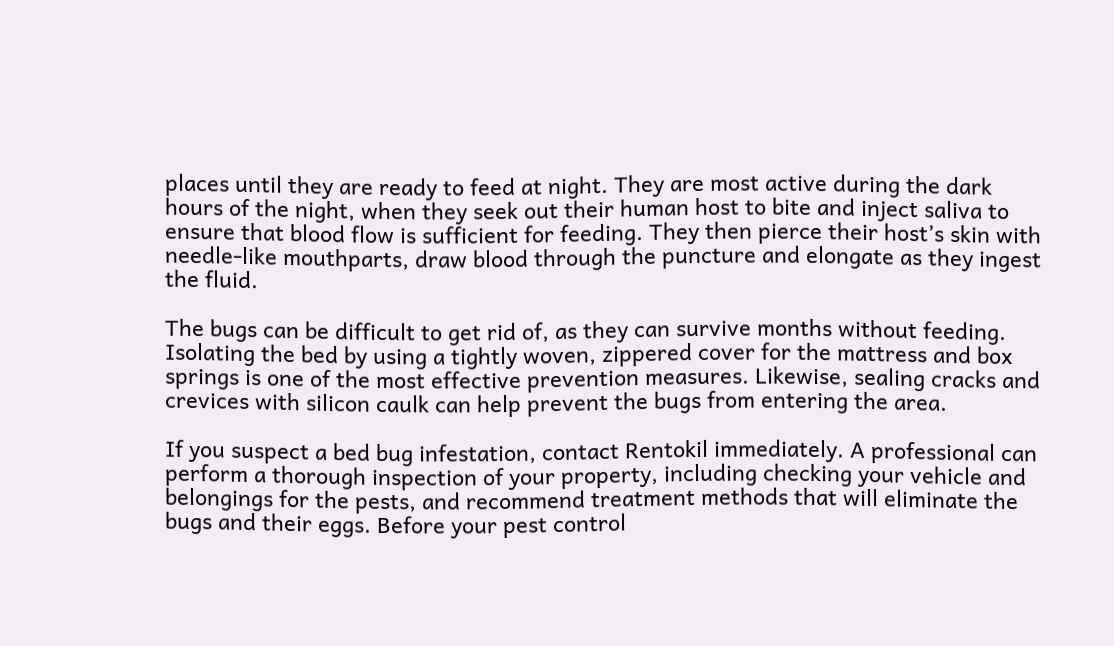places until they are ready to feed at night. They are most active during the dark hours of the night, when they seek out their human host to bite and inject saliva to ensure that blood flow is sufficient for feeding. They then pierce their host’s skin with needle-like mouthparts, draw blood through the puncture and elongate as they ingest the fluid.

The bugs can be difficult to get rid of, as they can survive months without feeding. Isolating the bed by using a tightly woven, zippered cover for the mattress and box springs is one of the most effective prevention measures. Likewise, sealing cracks and crevices with silicon caulk can help prevent the bugs from entering the area.

If you suspect a bed bug infestation, contact Rentokil immediately. A professional can perform a thorough inspection of your property, including checking your vehicle and belongings for the pests, and recommend treatment methods that will eliminate the bugs and their eggs. Before your pest control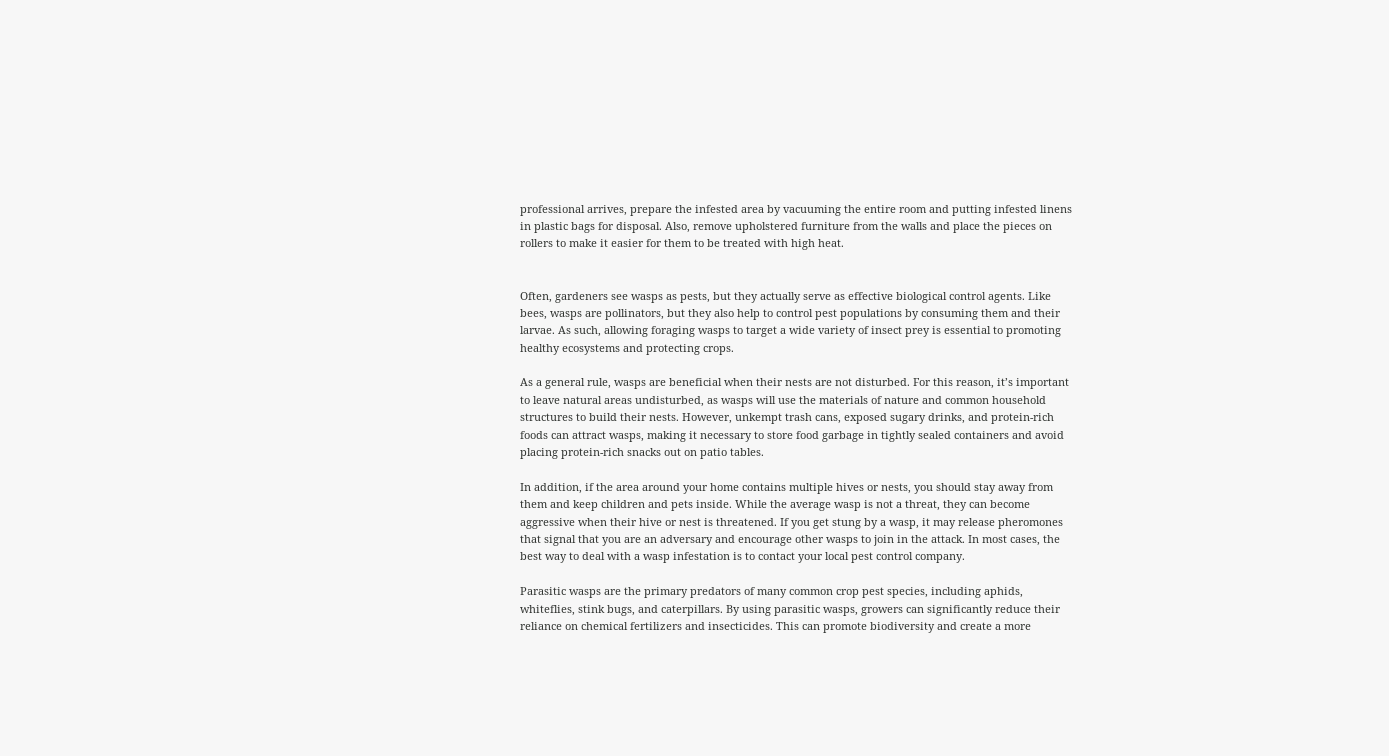professional arrives, prepare the infested area by vacuuming the entire room and putting infested linens in plastic bags for disposal. Also, remove upholstered furniture from the walls and place the pieces on rollers to make it easier for them to be treated with high heat.


Often, gardeners see wasps as pests, but they actually serve as effective biological control agents. Like bees, wasps are pollinators, but they also help to control pest populations by consuming them and their larvae. As such, allowing foraging wasps to target a wide variety of insect prey is essential to promoting healthy ecosystems and protecting crops.

As a general rule, wasps are beneficial when their nests are not disturbed. For this reason, it’s important to leave natural areas undisturbed, as wasps will use the materials of nature and common household structures to build their nests. However, unkempt trash cans, exposed sugary drinks, and protein-rich foods can attract wasps, making it necessary to store food garbage in tightly sealed containers and avoid placing protein-rich snacks out on patio tables.

In addition, if the area around your home contains multiple hives or nests, you should stay away from them and keep children and pets inside. While the average wasp is not a threat, they can become aggressive when their hive or nest is threatened. If you get stung by a wasp, it may release pheromones that signal that you are an adversary and encourage other wasps to join in the attack. In most cases, the best way to deal with a wasp infestation is to contact your local pest control company.

Parasitic wasps are the primary predators of many common crop pest species, including aphids, whiteflies, stink bugs, and caterpillars. By using parasitic wasps, growers can significantly reduce their reliance on chemical fertilizers and insecticides. This can promote biodiversity and create a more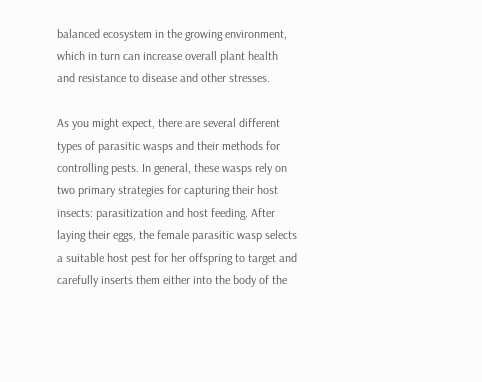balanced ecosystem in the growing environment, which in turn can increase overall plant health and resistance to disease and other stresses.

As you might expect, there are several different types of parasitic wasps and their methods for controlling pests. In general, these wasps rely on two primary strategies for capturing their host insects: parasitization and host feeding. After laying their eggs, the female parasitic wasp selects a suitable host pest for her offspring to target and carefully inserts them either into the body of the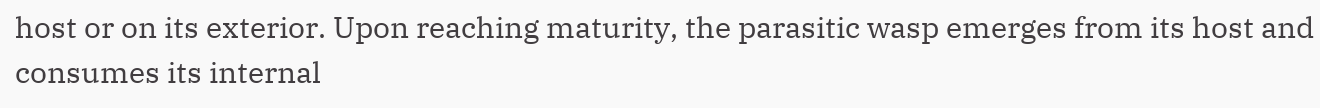host or on its exterior. Upon reaching maturity, the parasitic wasp emerges from its host and consumes its internal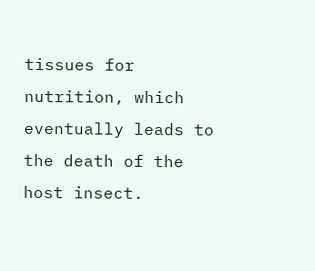tissues for nutrition, which eventually leads to the death of the host insect.